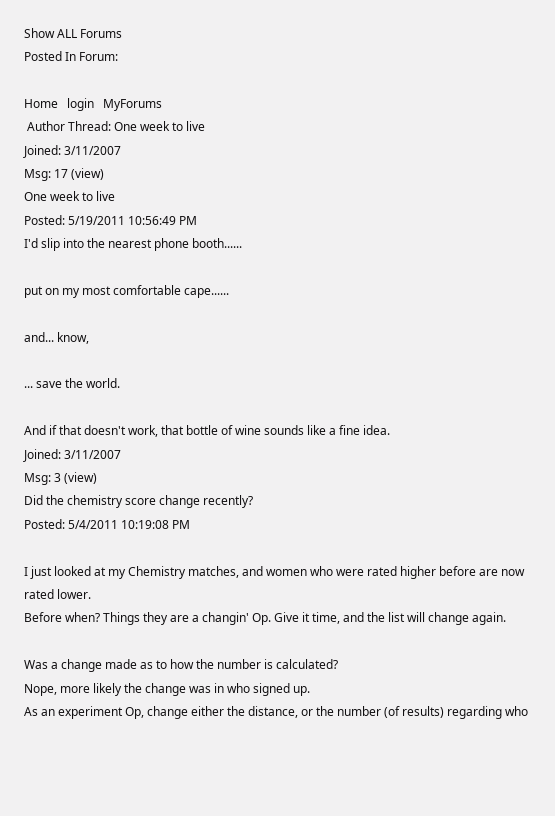Show ALL Forums
Posted In Forum:

Home   login   MyForums
 Author Thread: One week to live
Joined: 3/11/2007
Msg: 17 (view)
One week to live
Posted: 5/19/2011 10:56:49 PM
I'd slip into the nearest phone booth......

put on my most comfortable cape......

and... know,

... save the world.

And if that doesn't work, that bottle of wine sounds like a fine idea.
Joined: 3/11/2007
Msg: 3 (view)
Did the chemistry score change recently?
Posted: 5/4/2011 10:19:08 PM

I just looked at my Chemistry matches, and women who were rated higher before are now rated lower.
Before when? Things they are a changin' Op. Give it time, and the list will change again.

Was a change made as to how the number is calculated?
Nope, more likely the change was in who signed up.
As an experiment Op, change either the distance, or the number (of results) regarding who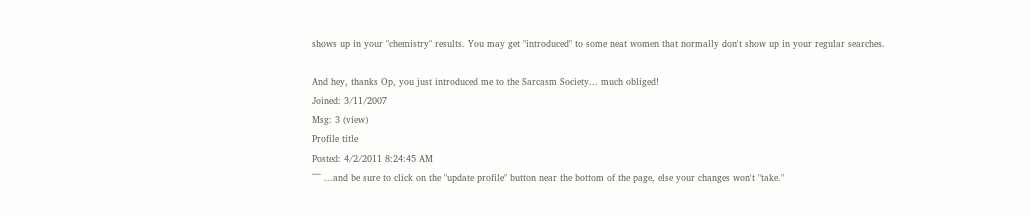shows up in your "chemistry" results. You may get "introduced" to some neat women that normally don't show up in your regular searches.

And hey, thanks Op, you just introduced me to the Sarcasm Society... much obliged!
Joined: 3/11/2007
Msg: 3 (view)
Profile title
Posted: 4/2/2011 8:24:45 AM
^^^ ...and be sure to click on the "update profile" button near the bottom of the page, else your changes won't "take."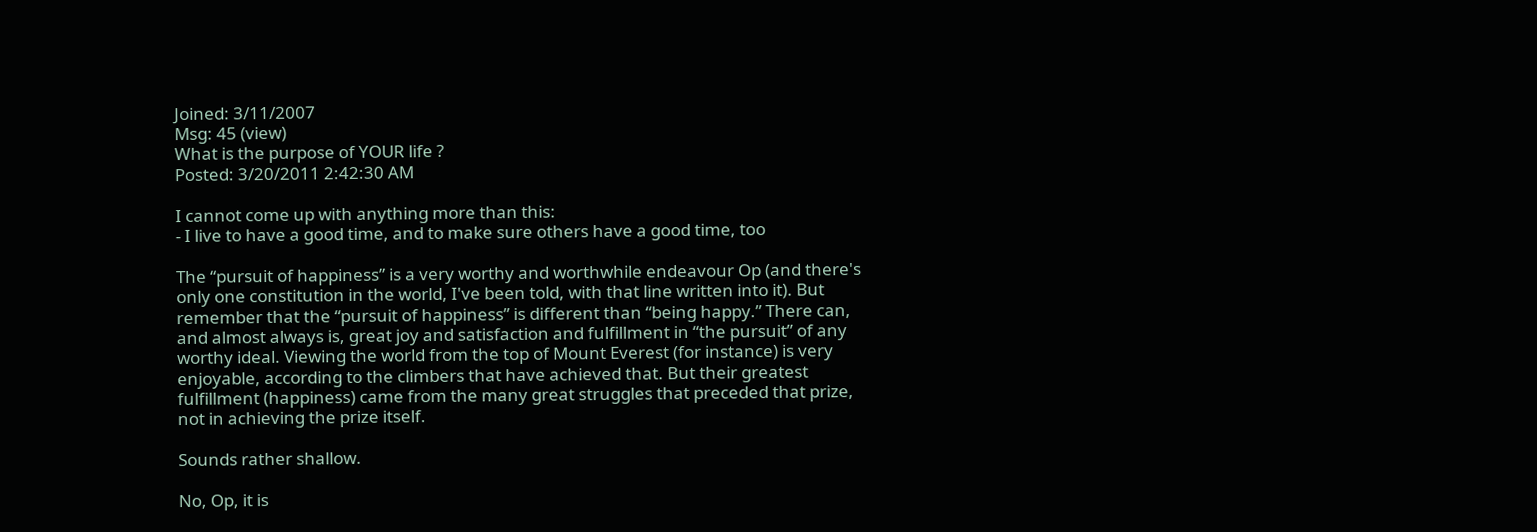Joined: 3/11/2007
Msg: 45 (view)
What is the purpose of YOUR life ?
Posted: 3/20/2011 2:42:30 AM

I cannot come up with anything more than this:
- I live to have a good time, and to make sure others have a good time, too

The “pursuit of happiness” is a very worthy and worthwhile endeavour Op (and there's only one constitution in the world, I've been told, with that line written into it). But remember that the “pursuit of happiness” is different than “being happy.” There can, and almost always is, great joy and satisfaction and fulfillment in “the pursuit” of any worthy ideal. Viewing the world from the top of Mount Everest (for instance) is very enjoyable, according to the climbers that have achieved that. But their greatest fulfillment (happiness) came from the many great struggles that preceded that prize, not in achieving the prize itself.

Sounds rather shallow.

No, Op, it is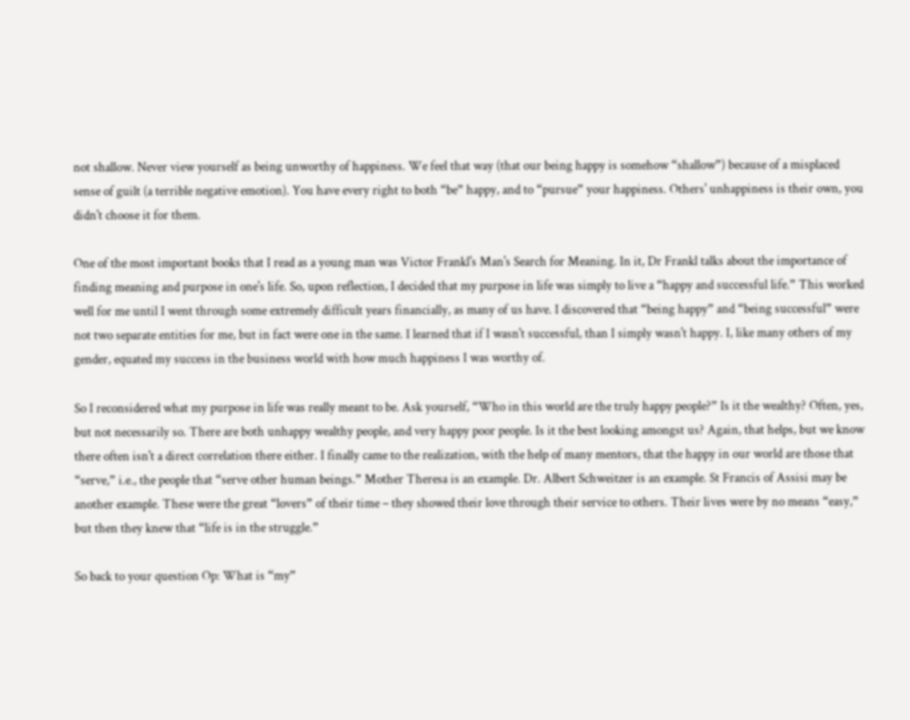not shallow. Never view yourself as being unworthy of happiness. We feel that way (that our being happy is somehow “shallow”) because of a misplaced sense of guilt (a terrible negative emotion). You have every right to both “be” happy, and to “pursue” your happiness. Others' unhappiness is their own, you didn't choose it for them.

One of the most important books that I read as a young man was Victor Frankl's Man's Search for Meaning. In it, Dr Frankl talks about the importance of finding meaning and purpose in one's life. So, upon reflection, I decided that my purpose in life was simply to live a “happy and successful life.” This worked well for me until I went through some extremely difficult years financially, as many of us have. I discovered that “being happy” and “being successful” were not two separate entities for me, but in fact were one in the same. I learned that if I wasn't successful, than I simply wasn't happy. I, like many others of my gender, equated my success in the business world with how much happiness I was worthy of.

So I reconsidered what my purpose in life was really meant to be. Ask yourself, “Who in this world are the truly happy people?” Is it the wealthy? Often, yes, but not necessarily so. There are both unhappy wealthy people, and very happy poor people. Is it the best looking amongst us? Again, that helps, but we know there often isn't a direct correlation there either. I finally came to the realization, with the help of many mentors, that the happy in our world are those that “serve,” i.e., the people that “serve other human beings.” Mother Theresa is an example. Dr. Albert Schweitzer is an example. St Francis of Assisi may be another example. These were the great “lovers” of their time – they showed their love through their service to others. Their lives were by no means “easy,” but then they knew that “life is in the struggle.”

So back to your question Op: What is “my”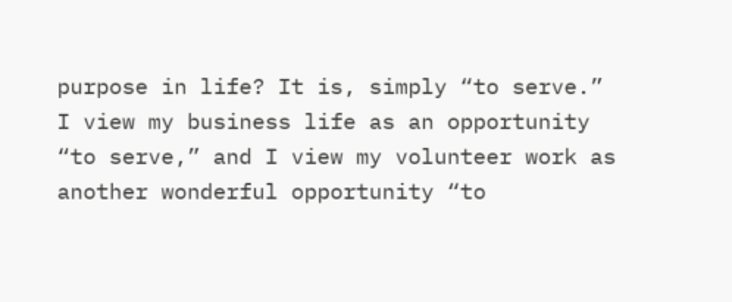purpose in life? It is, simply “to serve.” I view my business life as an opportunity “to serve,” and I view my volunteer work as another wonderful opportunity “to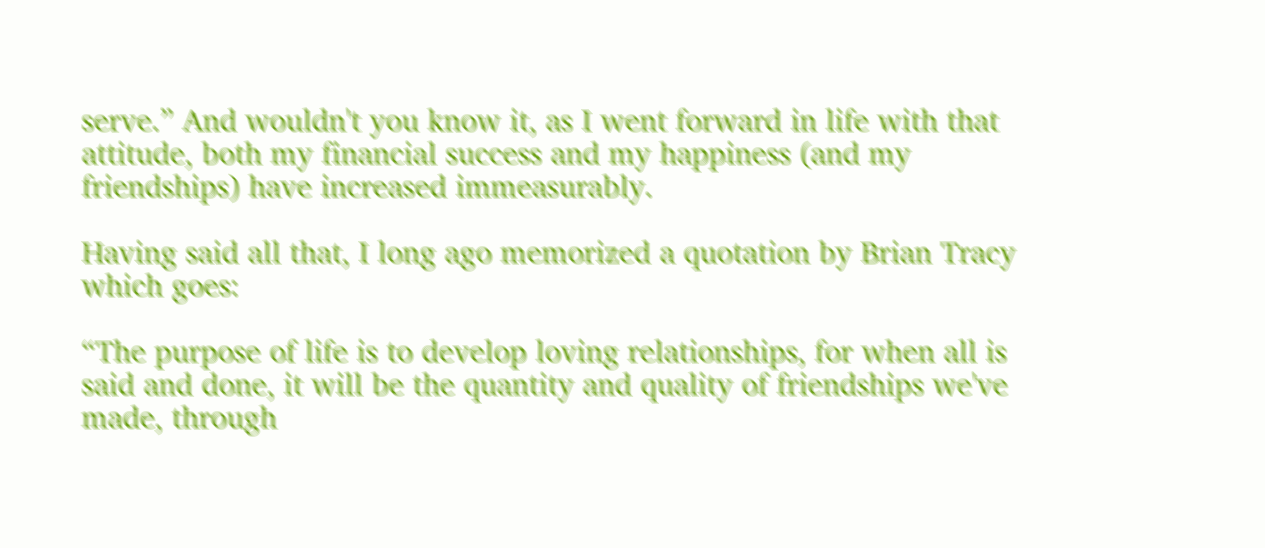serve.” And wouldn't you know it, as I went forward in life with that attitude, both my financial success and my happiness (and my friendships) have increased immeasurably.

Having said all that, I long ago memorized a quotation by Brian Tracy which goes:

“The purpose of life is to develop loving relationships, for when all is said and done, it will be the quantity and quality of friendships we've made, through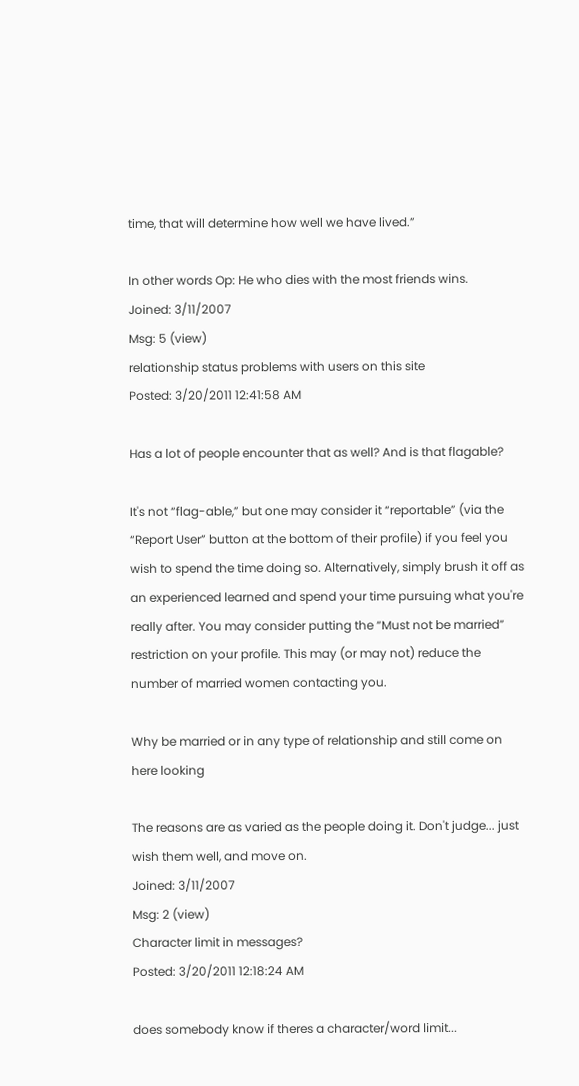time, that will determine how well we have lived.”

In other words Op: He who dies with the most friends wins.
Joined: 3/11/2007
Msg: 5 (view)
relationship status problems with users on this site
Posted: 3/20/2011 12:41:58 AM

Has a lot of people encounter that as well? And is that flagable?

It's not “flag-able,” but one may consider it “reportable” (via the “Report User” button at the bottom of their profile) if you feel you wish to spend the time doing so. Alternatively, simply brush it off as an experienced learned and spend your time pursuing what you're really after. You may consider putting the “Must not be married” restriction on your profile. This may (or may not) reduce the number of married women contacting you.

Why be married or in any type of relationship and still come on here looking

The reasons are as varied as the people doing it. Don't judge... just wish them well, and move on.
Joined: 3/11/2007
Msg: 2 (view)
Character limit in messages?
Posted: 3/20/2011 12:18:24 AM

does somebody know if theres a character/word limit...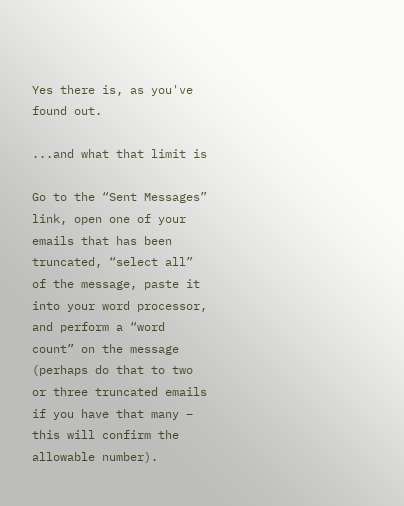Yes there is, as you've found out.

...and what that limit is

Go to the “Sent Messages” link, open one of your emails that has been truncated, “select all” of the message, paste it into your word processor, and perform a “word count” on the message (perhaps do that to two or three truncated emails if you have that many – this will confirm the allowable number).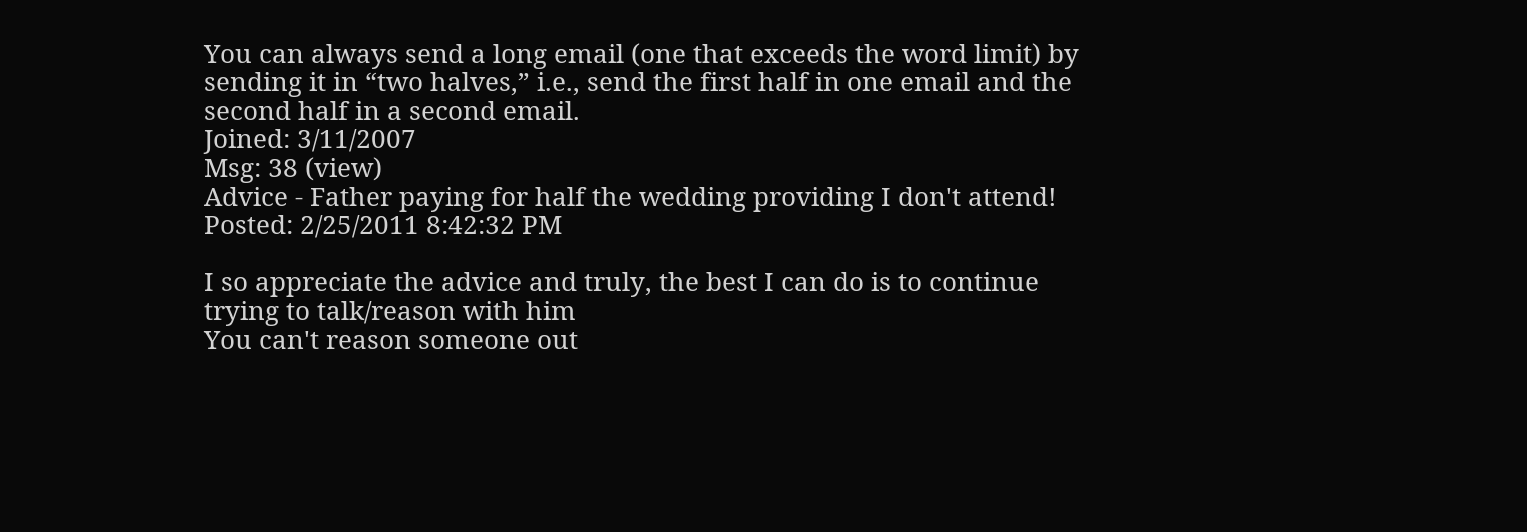You can always send a long email (one that exceeds the word limit) by sending it in “two halves,” i.e., send the first half in one email and the second half in a second email.
Joined: 3/11/2007
Msg: 38 (view)
Advice - Father paying for half the wedding providing I don't attend!
Posted: 2/25/2011 8:42:32 PM

I so appreciate the advice and truly, the best I can do is to continue trying to talk/reason with him
You can't reason someone out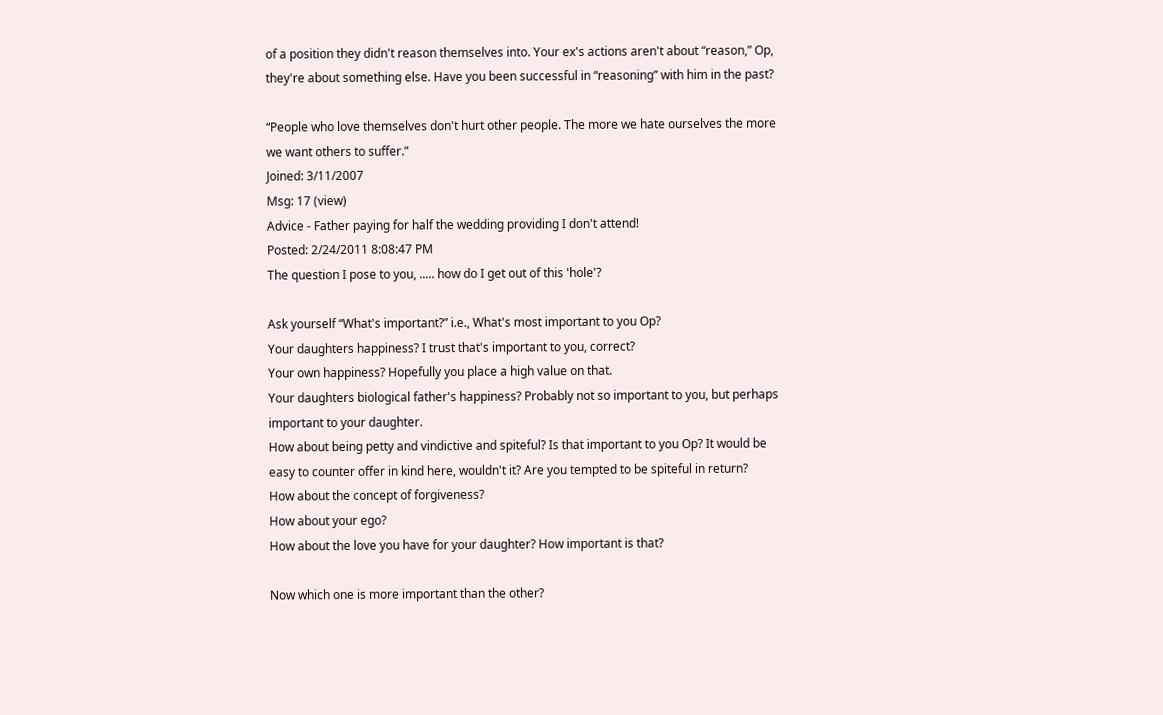of a position they didn't reason themselves into. Your ex's actions aren't about “reason,” Op, they're about something else. Have you been successful in “reasoning” with him in the past?

“People who love themselves don't hurt other people. The more we hate ourselves the more we want others to suffer.”
Joined: 3/11/2007
Msg: 17 (view)
Advice - Father paying for half the wedding providing I don't attend!
Posted: 2/24/2011 8:08:47 PM
The question I pose to you, ..... how do I get out of this 'hole'?

Ask yourself “What's important?” i.e., What's most important to you Op?
Your daughters happiness? I trust that's important to you, correct?
Your own happiness? Hopefully you place a high value on that.
Your daughters biological father's happiness? Probably not so important to you, but perhaps important to your daughter.
How about being petty and vindictive and spiteful? Is that important to you Op? It would be easy to counter offer in kind here, wouldn't it? Are you tempted to be spiteful in return?
How about the concept of forgiveness?
How about your ego?
How about the love you have for your daughter? How important is that?

Now which one is more important than the other?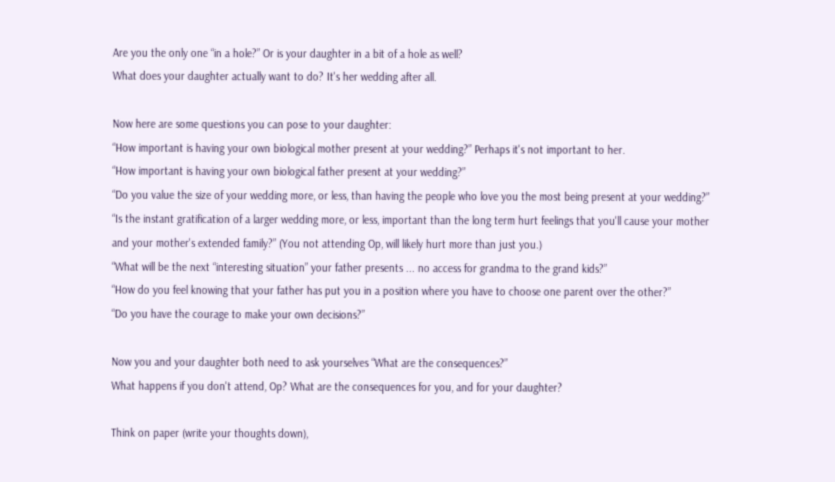Are you the only one “in a hole?” Or is your daughter in a bit of a hole as well?
What does your daughter actually want to do? It's her wedding after all.

Now here are some questions you can pose to your daughter:
“How important is having your own biological mother present at your wedding?” Perhaps it's not important to her.
“How important is having your own biological father present at your wedding?”
“Do you value the size of your wedding more, or less, than having the people who love you the most being present at your wedding?”
“Is the instant gratification of a larger wedding more, or less, important than the long term hurt feelings that you'll cause your mother and your mother's extended family?” (You not attending Op, will likely hurt more than just you.)
“What will be the next “interesting situation” your father presents ... no access for grandma to the grand kids?”
“How do you feel knowing that your father has put you in a position where you have to choose one parent over the other?”
“Do you have the courage to make your own decisions?”

Now you and your daughter both need to ask yourselves “What are the consequences?”
What happens if you don't attend, Op? What are the consequences for you, and for your daughter?

Think on paper (write your thoughts down),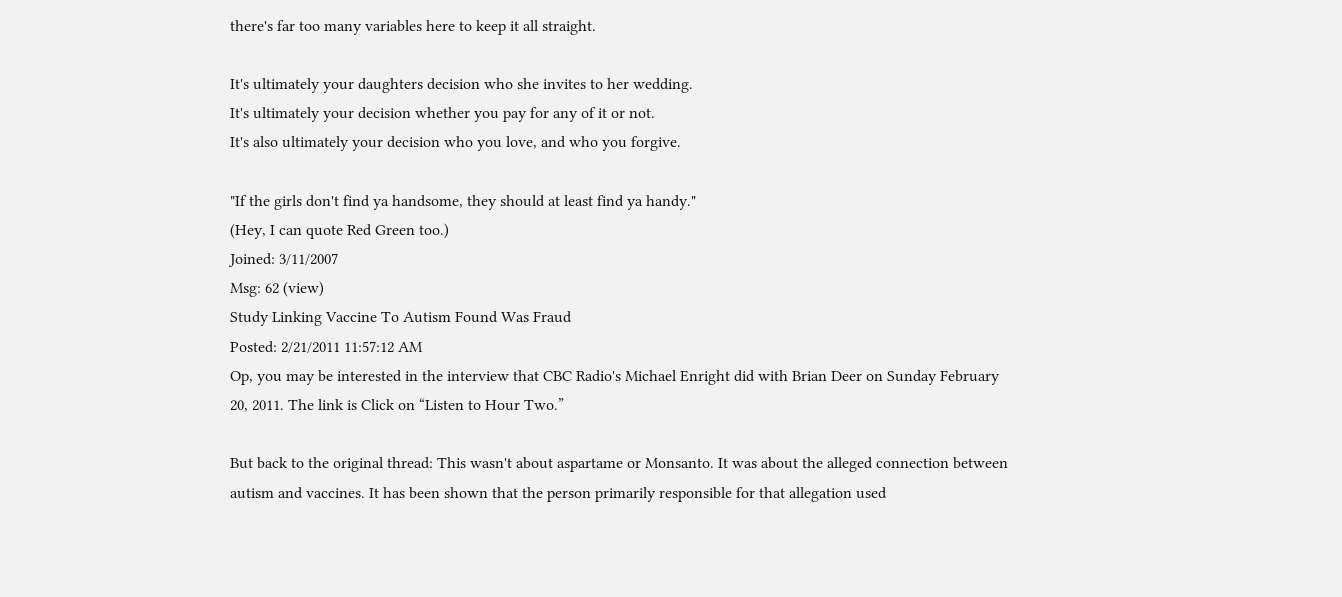there's far too many variables here to keep it all straight.

It's ultimately your daughters decision who she invites to her wedding.
It's ultimately your decision whether you pay for any of it or not.
It's also ultimately your decision who you love, and who you forgive.

"If the girls don't find ya handsome, they should at least find ya handy."
(Hey, I can quote Red Green too.)
Joined: 3/11/2007
Msg: 62 (view)
Study Linking Vaccine To Autism Found Was Fraud
Posted: 2/21/2011 11:57:12 AM
Op, you may be interested in the interview that CBC Radio's Michael Enright did with Brian Deer on Sunday February 20, 2011. The link is Click on “Listen to Hour Two.”

But back to the original thread: This wasn't about aspartame or Monsanto. It was about the alleged connection between autism and vaccines. It has been shown that the person primarily responsible for that allegation used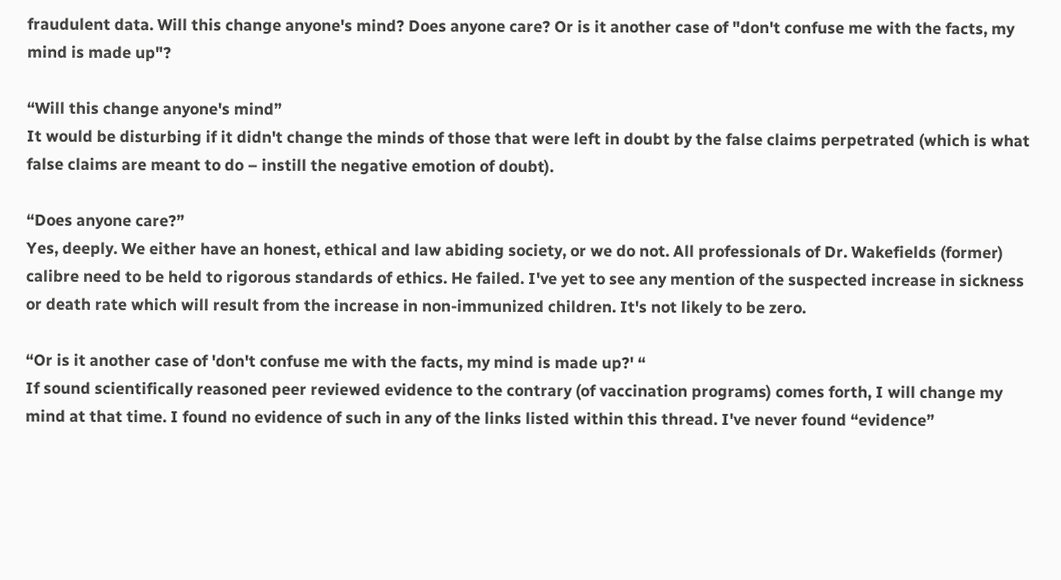fraudulent data. Will this change anyone's mind? Does anyone care? Or is it another case of "don't confuse me with the facts, my mind is made up"?

“Will this change anyone's mind”
It would be disturbing if it didn't change the minds of those that were left in doubt by the false claims perpetrated (which is what false claims are meant to do – instill the negative emotion of doubt).

“Does anyone care?”
Yes, deeply. We either have an honest, ethical and law abiding society, or we do not. All professionals of Dr. Wakefields (former) calibre need to be held to rigorous standards of ethics. He failed. I've yet to see any mention of the suspected increase in sickness or death rate which will result from the increase in non-immunized children. It's not likely to be zero.

“Or is it another case of 'don't confuse me with the facts, my mind is made up?' “
If sound scientifically reasoned peer reviewed evidence to the contrary (of vaccination programs) comes forth, I will change my mind at that time. I found no evidence of such in any of the links listed within this thread. I've never found “evidence”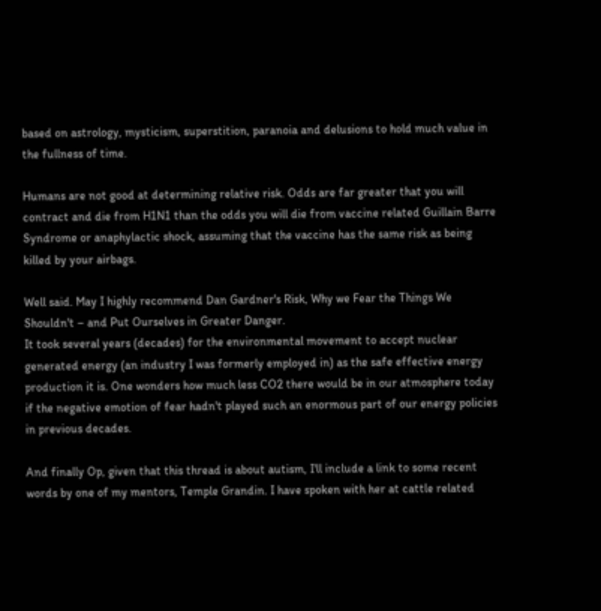based on astrology, mysticism, superstition, paranoia and delusions to hold much value in the fullness of time.

Humans are not good at determining relative risk. Odds are far greater that you will contract and die from H1N1 than the odds you will die from vaccine related Guillain Barre Syndrome or anaphylactic shock, assuming that the vaccine has the same risk as being killed by your airbags.

Well said. May I highly recommend Dan Gardner's Risk, Why we Fear the Things We Shouldn't – and Put Ourselves in Greater Danger.
It took several years (decades) for the environmental movement to accept nuclear generated energy (an industry I was formerly employed in) as the safe effective energy production it is. One wonders how much less CO2 there would be in our atmosphere today if the negative emotion of fear hadn't played such an enormous part of our energy policies in previous decades.

And finally Op, given that this thread is about autism, I'll include a link to some recent words by one of my mentors, Temple Grandin. I have spoken with her at cattle related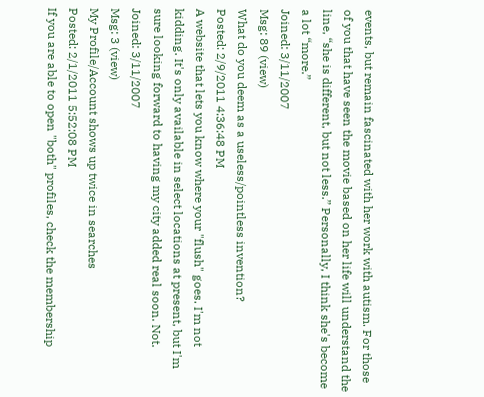events, but remain fascinated with her work with autism. For those of you that have seen the movie based on her life will understand the line, “she is different, but not less.” Personally, I think she's become a lot “more.”
Joined: 3/11/2007
Msg: 89 (view)
What do you deem as a useless/pointless invention?
Posted: 2/9/2011 4:36:48 PM
A website that lets you know where your "flush" goes. I'm not kidding. It's only available in select locations at present, but I'm sure looking forward to having my city added real soon. Not.
Joined: 3/11/2007
Msg: 3 (view)
My Profile/Account shows up twice in searches
Posted: 2/1/2011 5:52:08 PM
If you are able to open "both" profiles, check the membership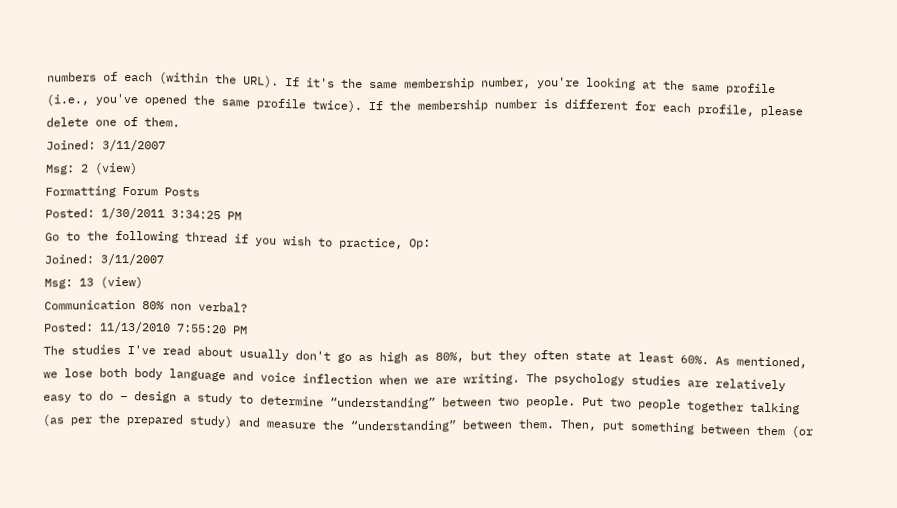numbers of each (within the URL). If it's the same membership number, you're looking at the same profile (i.e., you've opened the same profile twice). If the membership number is different for each profile, please delete one of them.
Joined: 3/11/2007
Msg: 2 (view)
Formatting Forum Posts
Posted: 1/30/2011 3:34:25 PM
Go to the following thread if you wish to practice, Op:
Joined: 3/11/2007
Msg: 13 (view)
Communication 80% non verbal?
Posted: 11/13/2010 7:55:20 PM
The studies I've read about usually don't go as high as 80%, but they often state at least 60%. As mentioned, we lose both body language and voice inflection when we are writing. The psychology studies are relatively easy to do – design a study to determine “understanding” between two people. Put two people together talking (as per the prepared study) and measure the “understanding” between them. Then, put something between them (or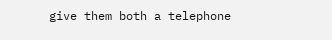give them both a telephone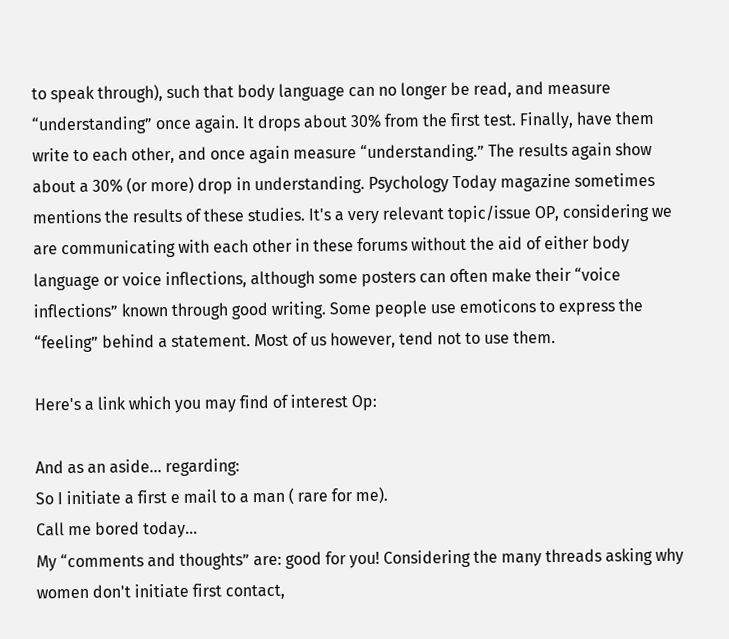to speak through), such that body language can no longer be read, and measure “understanding” once again. It drops about 30% from the first test. Finally, have them write to each other, and once again measure “understanding.” The results again show about a 30% (or more) drop in understanding. Psychology Today magazine sometimes mentions the results of these studies. It's a very relevant topic/issue OP, considering we are communicating with each other in these forums without the aid of either body language or voice inflections, although some posters can often make their “voice inflections” known through good writing. Some people use emoticons to express the “feeling” behind a statement. Most of us however, tend not to use them.

Here's a link which you may find of interest Op:

And as an aside... regarding:
So I initiate a first e mail to a man ( rare for me).
Call me bored today...
My “comments and thoughts” are: good for you! Considering the many threads asking why women don't initiate first contact,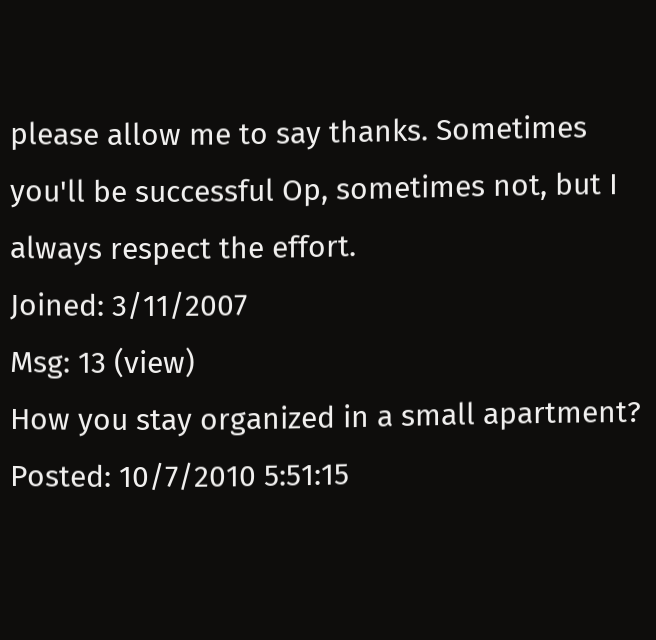please allow me to say thanks. Sometimes you'll be successful Op, sometimes not, but I always respect the effort.
Joined: 3/11/2007
Msg: 13 (view)
How you stay organized in a small apartment?
Posted: 10/7/2010 5:51:15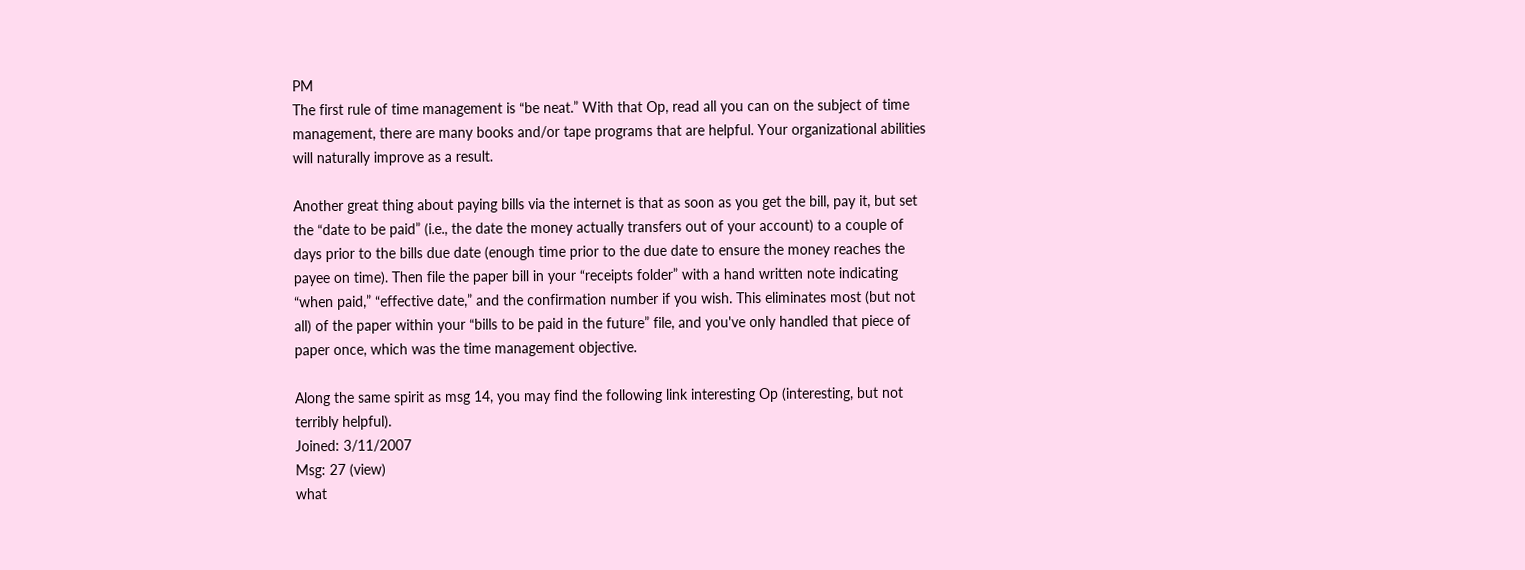PM
The first rule of time management is “be neat.” With that Op, read all you can on the subject of time management, there are many books and/or tape programs that are helpful. Your organizational abilities will naturally improve as a result.

Another great thing about paying bills via the internet is that as soon as you get the bill, pay it, but set the “date to be paid” (i.e., the date the money actually transfers out of your account) to a couple of days prior to the bills due date (enough time prior to the due date to ensure the money reaches the payee on time). Then file the paper bill in your “receipts folder” with a hand written note indicating “when paid,” “effective date,” and the confirmation number if you wish. This eliminates most (but not all) of the paper within your “bills to be paid in the future” file, and you've only handled that piece of paper once, which was the time management objective.

Along the same spirit as msg 14, you may find the following link interesting Op (interesting, but not terribly helpful).
Joined: 3/11/2007
Msg: 27 (view)
what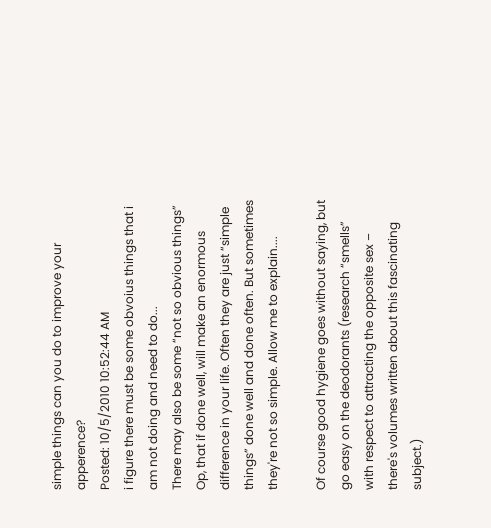simple things can you do to improve your apperence?
Posted: 10/5/2010 10:52:44 AM
i figure there must be some obvoius things that i am not doing and need to do...
There may also be some “not so obvious things” Op, that if done well, will make an enormous difference in your life. Often they are just “simple things” done well and done often. But sometimes they're not so simple. Allow me to explain....

Of course good hygiene goes without saying, but go easy on the deodorants (research “smells” with respect to attracting the opposite sex – there's volumes written about this fascinating subject.)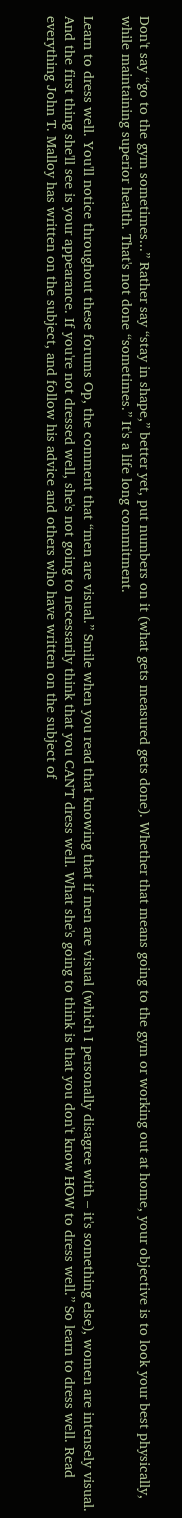Don't say “go to the gym sometimes...” Rather say “stay in shape,” better yet, put numbers on it (what gets measured gets done). Whether that means going to the gym or working out at home, your objective is to look your best physically, while maintaining superior health. That's not done “sometimes.” It's a life long commitment.

Learn to dress well. You'll notice throughout these forums Op, the comment that “men are visual.” Smile when you read that knowing that if men are visual (which I personally disagree with – it's something else), women are intensely visual. And the first thing she'll see is your appearance. If you're not dressed well, she's not going to necessarily think that you CAN'T dress well. What she's going to think is that you don't know HOW to dress well.” So learn to dress well. Read everything John T. Malloy has written on the subject, and follow his advice and others who have written on the subject of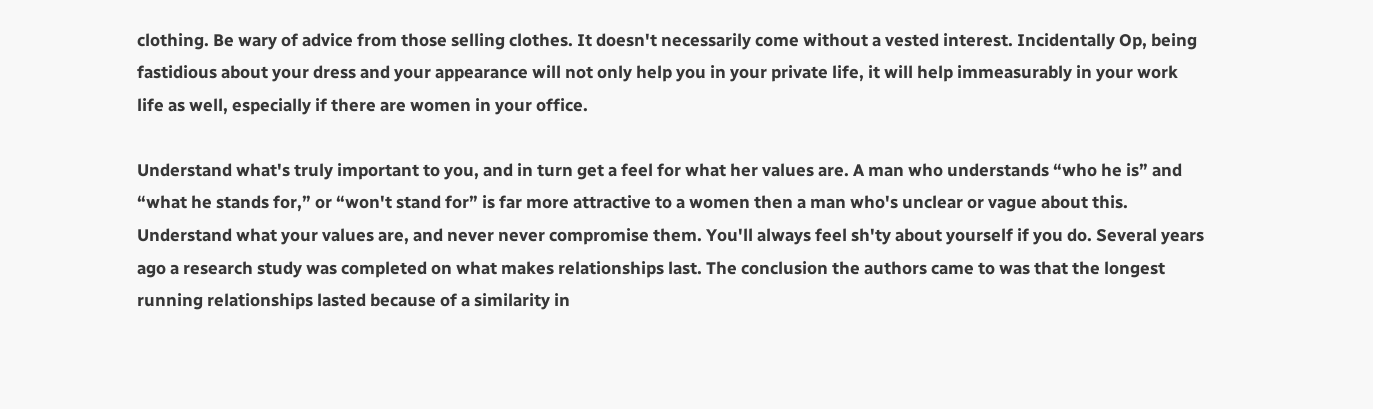clothing. Be wary of advice from those selling clothes. It doesn't necessarily come without a vested interest. Incidentally Op, being fastidious about your dress and your appearance will not only help you in your private life, it will help immeasurably in your work life as well, especially if there are women in your office.

Understand what's truly important to you, and in turn get a feel for what her values are. A man who understands “who he is” and “what he stands for,” or “won't stand for” is far more attractive to a women then a man who's unclear or vague about this. Understand what your values are, and never never compromise them. You'll always feel sh'ty about yourself if you do. Several years ago a research study was completed on what makes relationships last. The conclusion the authors came to was that the longest running relationships lasted because of a similarity in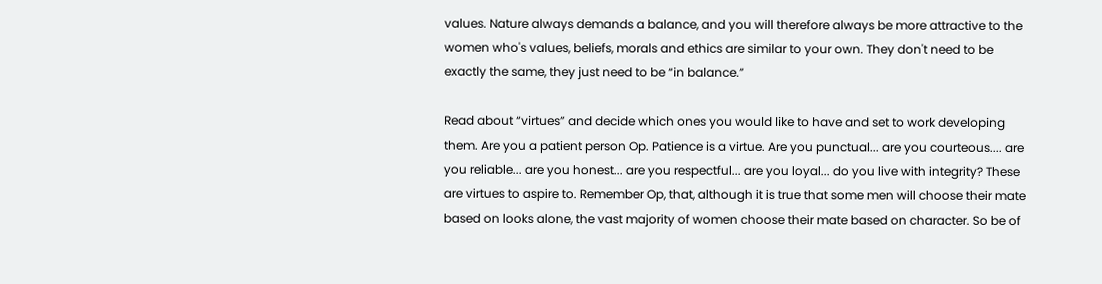values. Nature always demands a balance, and you will therefore always be more attractive to the women who's values, beliefs, morals and ethics are similar to your own. They don't need to be exactly the same, they just need to be “in balance.”

Read about “virtues” and decide which ones you would like to have and set to work developing them. Are you a patient person Op. Patience is a virtue. Are you punctual... are you courteous.... are you reliable... are you honest... are you respectful... are you loyal... do you live with integrity? These are virtues to aspire to. Remember Op, that, although it is true that some men will choose their mate based on looks alone, the vast majority of women choose their mate based on character. So be of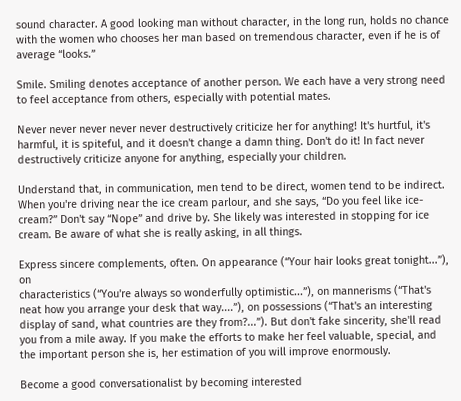sound character. A good looking man without character, in the long run, holds no chance with the women who chooses her man based on tremendous character, even if he is of average “looks.”

Smile. Smiling denotes acceptance of another person. We each have a very strong need to feel acceptance from others, especially with potential mates.

Never never never never never destructively criticize her for anything! It's hurtful, it's harmful, it is spiteful, and it doesn't change a damn thing. Don't do it! In fact never destructively criticize anyone for anything, especially your children.

Understand that, in communication, men tend to be direct, women tend to be indirect. When you're driving near the ice cream parlour, and she says, “Do you feel like ice-cream?” Don't say “Nope” and drive by. She likely was interested in stopping for ice cream. Be aware of what she is really asking, in all things.

Express sincere complements, often. On appearance (“Your hair looks great tonight...”), on
characteristics (“You're always so wonderfully optimistic...”), on mannerisms (“That's neat how you arrange your desk that way....”), on possessions (“That's an interesting display of sand, what countries are they from?...”). But don't fake sincerity, she'll read you from a mile away. If you make the efforts to make her feel valuable, special, and the important person she is, her estimation of you will improve enormously.

Become a good conversationalist by becoming interested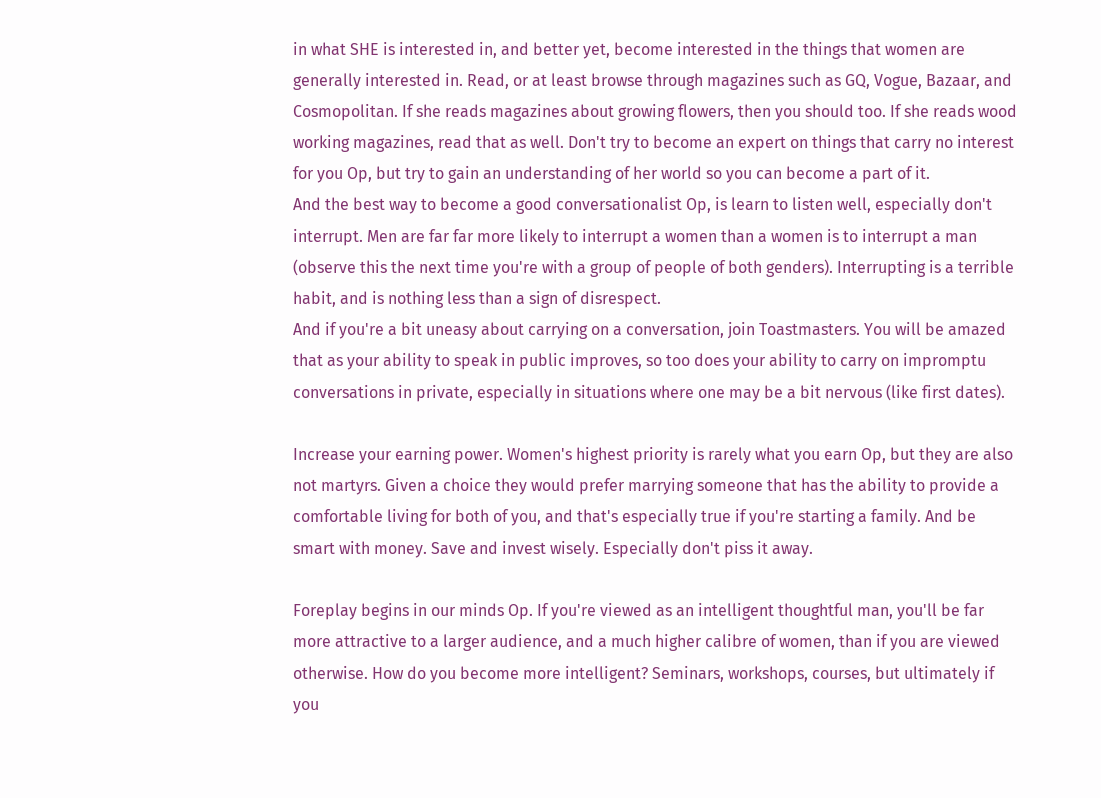in what SHE is interested in, and better yet, become interested in the things that women are generally interested in. Read, or at least browse through magazines such as GQ, Vogue, Bazaar, and Cosmopolitan. If she reads magazines about growing flowers, then you should too. If she reads wood working magazines, read that as well. Don't try to become an expert on things that carry no interest for you Op, but try to gain an understanding of her world so you can become a part of it.
And the best way to become a good conversationalist Op, is learn to listen well, especially don't interrupt. Men are far far more likely to interrupt a women than a women is to interrupt a man (observe this the next time you're with a group of people of both genders). Interrupting is a terrible habit, and is nothing less than a sign of disrespect.
And if you're a bit uneasy about carrying on a conversation, join Toastmasters. You will be amazed that as your ability to speak in public improves, so too does your ability to carry on impromptu conversations in private, especially in situations where one may be a bit nervous (like first dates).

Increase your earning power. Women's highest priority is rarely what you earn Op, but they are also not martyrs. Given a choice they would prefer marrying someone that has the ability to provide a comfortable living for both of you, and that's especially true if you're starting a family. And be smart with money. Save and invest wisely. Especially don't piss it away.

Foreplay begins in our minds Op. If you're viewed as an intelligent thoughtful man, you'll be far more attractive to a larger audience, and a much higher calibre of women, than if you are viewed otherwise. How do you become more intelligent? Seminars, workshops, courses, but ultimately if you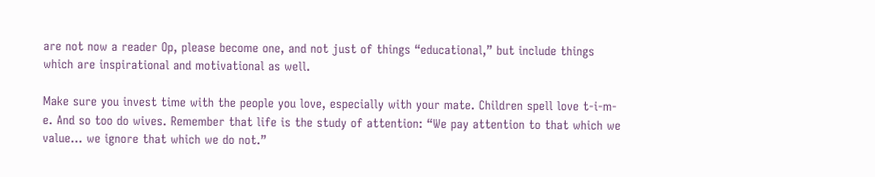are not now a reader Op, please become one, and not just of things “educational,” but include things which are inspirational and motivational as well.

Make sure you invest time with the people you love, especially with your mate. Children spell love t-i-m-e. And so too do wives. Remember that life is the study of attention: “We pay attention to that which we value... we ignore that which we do not.”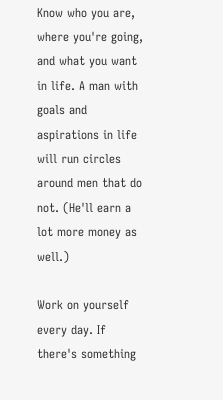Know who you are, where you're going, and what you want in life. A man with goals and aspirations in life will run circles around men that do not. (He'll earn a lot more money as well.)

Work on yourself every day. If there's something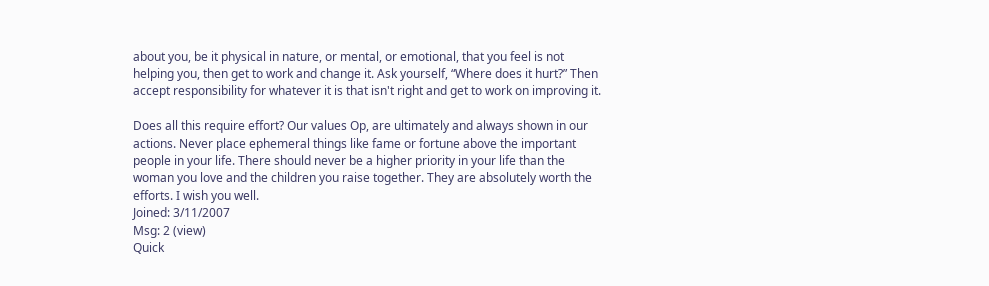about you, be it physical in nature, or mental, or emotional, that you feel is not helping you, then get to work and change it. Ask yourself, “Where does it hurt?” Then accept responsibility for whatever it is that isn't right and get to work on improving it.

Does all this require effort? Our values Op, are ultimately and always shown in our actions. Never place ephemeral things like fame or fortune above the important people in your life. There should never be a higher priority in your life than the woman you love and the children you raise together. They are absolutely worth the efforts. I wish you well.
Joined: 3/11/2007
Msg: 2 (view)
Quick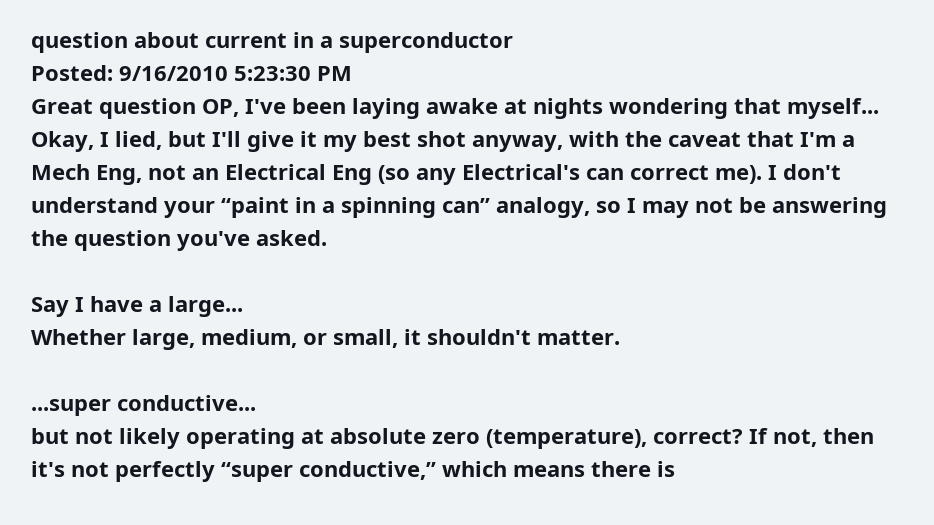question about current in a superconductor
Posted: 9/16/2010 5:23:30 PM
Great question OP, I've been laying awake at nights wondering that myself... Okay, I lied, but I'll give it my best shot anyway, with the caveat that I'm a Mech Eng, not an Electrical Eng (so any Electrical's can correct me). I don't understand your “paint in a spinning can” analogy, so I may not be answering the question you've asked.

Say I have a large...
Whether large, medium, or small, it shouldn't matter.

...super conductive...
but not likely operating at absolute zero (temperature), correct? If not, then it's not perfectly “super conductive,” which means there is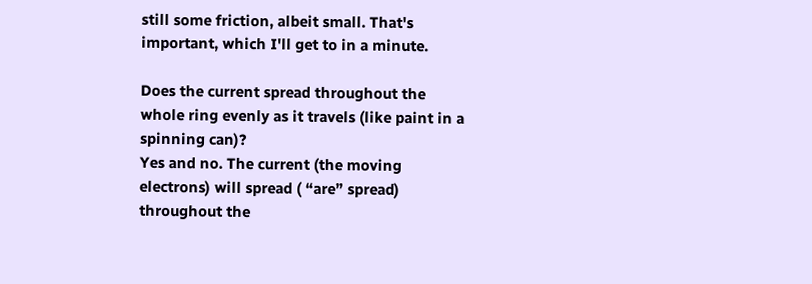still some friction, albeit small. That's important, which I'll get to in a minute.

Does the current spread throughout the whole ring evenly as it travels (like paint in a spinning can)?
Yes and no. The current (the moving electrons) will spread ( “are” spread) throughout the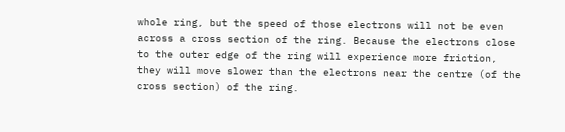whole ring, but the speed of those electrons will not be even across a cross section of the ring. Because the electrons close to the outer edge of the ring will experience more friction, they will move slower than the electrons near the centre (of the cross section) of the ring.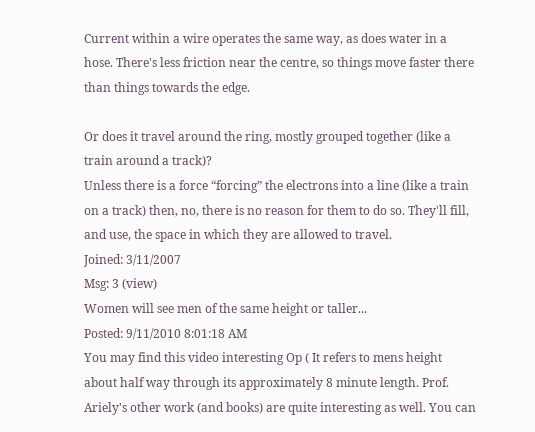Current within a wire operates the same way, as does water in a hose. There's less friction near the centre, so things move faster there than things towards the edge.

Or does it travel around the ring, mostly grouped together (like a train around a track)?
Unless there is a force “forcing” the electrons into a line (like a train on a track) then, no, there is no reason for them to do so. They'll fill, and use, the space in which they are allowed to travel.
Joined: 3/11/2007
Msg: 3 (view)
Women will see men of the same height or taller...
Posted: 9/11/2010 8:01:18 AM
You may find this video interesting Op ( It refers to mens height about half way through its approximately 8 minute length. Prof. Ariely's other work (and books) are quite interesting as well. You can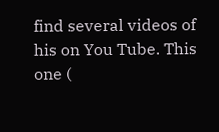find several videos of his on You Tube. This one (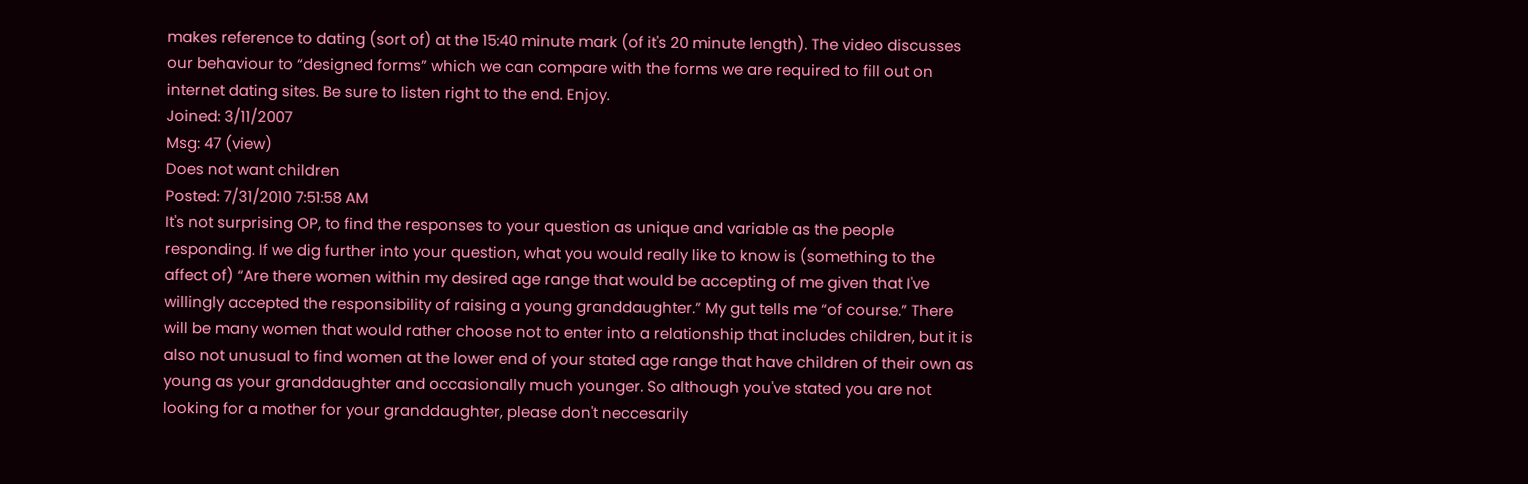makes reference to dating (sort of) at the 15:40 minute mark (of it's 20 minute length). The video discusses our behaviour to “designed forms” which we can compare with the forms we are required to fill out on internet dating sites. Be sure to listen right to the end. Enjoy.
Joined: 3/11/2007
Msg: 47 (view)
Does not want children
Posted: 7/31/2010 7:51:58 AM
It's not surprising OP, to find the responses to your question as unique and variable as the people responding. If we dig further into your question, what you would really like to know is (something to the affect of) “Are there women within my desired age range that would be accepting of me given that I've willingly accepted the responsibility of raising a young granddaughter.” My gut tells me “of course.” There will be many women that would rather choose not to enter into a relationship that includes children, but it is also not unusual to find women at the lower end of your stated age range that have children of their own as young as your granddaughter and occasionally much younger. So although you've stated you are not looking for a mother for your granddaughter, please don't neccesarily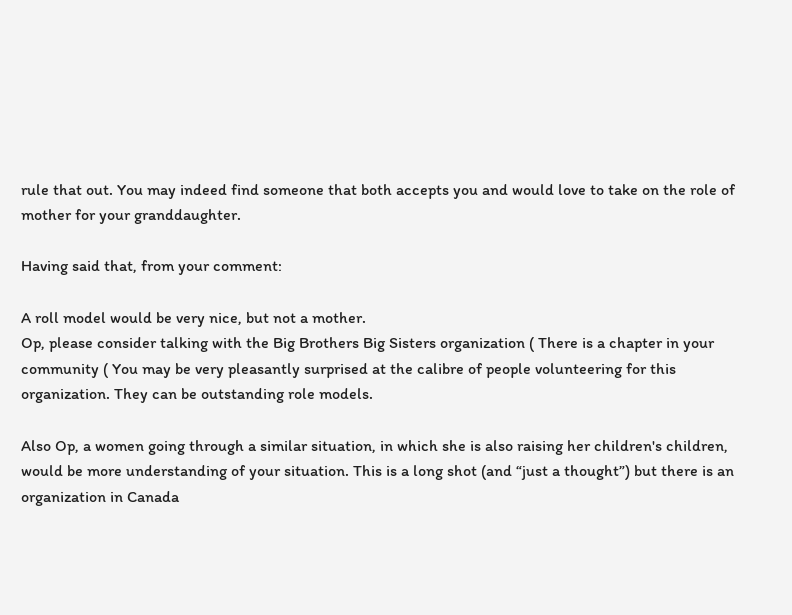rule that out. You may indeed find someone that both accepts you and would love to take on the role of mother for your granddaughter.

Having said that, from your comment:

A roll model would be very nice, but not a mother.
Op, please consider talking with the Big Brothers Big Sisters organization ( There is a chapter in your community ( You may be very pleasantly surprised at the calibre of people volunteering for this organization. They can be outstanding role models.

Also Op, a women going through a similar situation, in which she is also raising her children's children, would be more understanding of your situation. This is a long shot (and “just a thought”) but there is an organization in Canada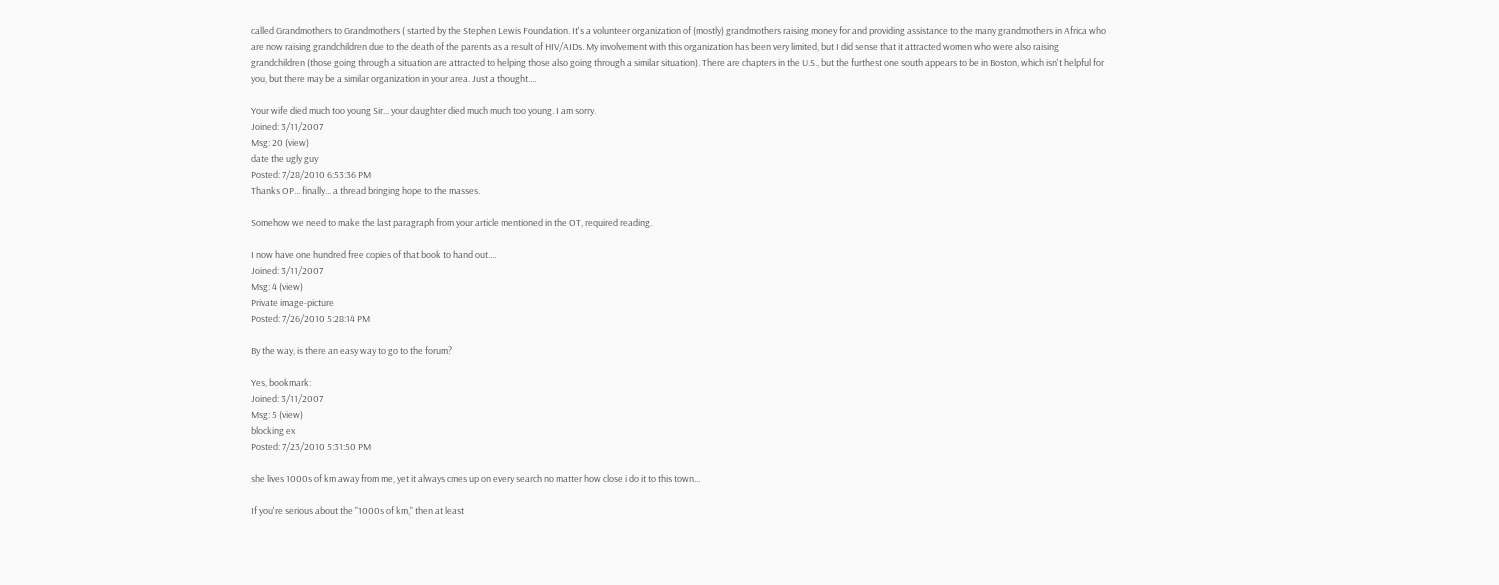called Grandmothers to Grandmothers ( started by the Stephen Lewis Foundation. It's a volunteer organization of (mostly) grandmothers raising money for and providing assistance to the many grandmothers in Africa who are now raising grandchildren due to the death of the parents as a result of HIV/AIDs. My involvement with this organization has been very limited, but I did sense that it attracted women who were also raising grandchildren (those going through a situation are attracted to helping those also going through a similar situation). There are chapters in the U.S., but the furthest one south appears to be in Boston, which isn't helpful for you, but there may be a similar organization in your area. Just a thought....

Your wife died much too young Sir... your daughter died much much too young. I am sorry.
Joined: 3/11/2007
Msg: 20 (view)
date the ugly guy
Posted: 7/28/2010 6:53:36 PM
Thanks OP... finally... a thread bringing hope to the masses.

Somehow we need to make the last paragraph from your article mentioned in the OT, required reading.

I now have one hundred free copies of that book to hand out....
Joined: 3/11/2007
Msg: 4 (view)
Private image-picture
Posted: 7/26/2010 5:28:14 PM

By the way, is there an easy way to go to the forum?

Yes, bookmark:
Joined: 3/11/2007
Msg: 5 (view)
blocking ex
Posted: 7/23/2010 5:31:50 PM

she lives 1000s of km away from me, yet it always cmes up on every search no matter how close i do it to this town...

If you're serious about the "1000s of km," then at least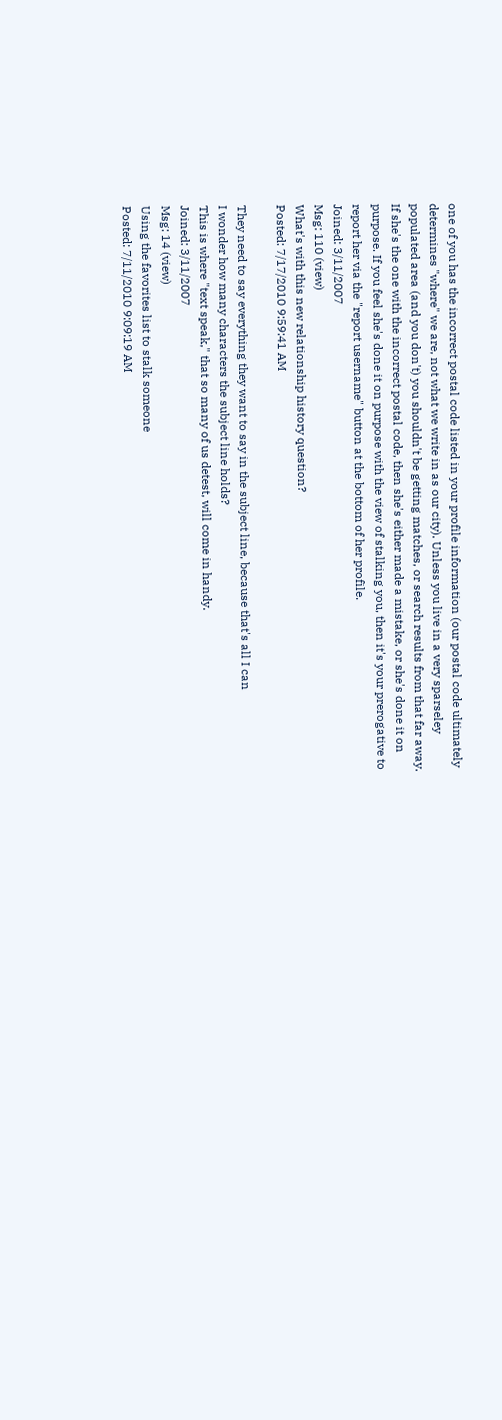one of you has the incorrect postal code listed in your profile information (our postal code ultimately determines "where" we are, not what we write in as our city). Unless you live in a very sparseley populated area (and you don't) you shouldn't be getting matches, or search results from that far away. If she's the one with the incorrect postal code, then she's either made a mistake, or she's done it on purpose. If you feel she's done it on purpose with the view of stalking you, then it's your prerogative to report her via the "report username" button at the bottom of her profile.
Joined: 3/11/2007
Msg: 110 (view)
What's with this new relationship history question?
Posted: 7/17/2010 9:59:41 AM

They need to say everything they want to say in the subject line, because that's all I can
I wonder how many characters the subject line holds?
This is where "text speak," that so many of us detest, will come in handy.
Joined: 3/11/2007
Msg: 14 (view)
Using the favorites list to stalk someone
Posted: 7/11/2010 9:09:19 AM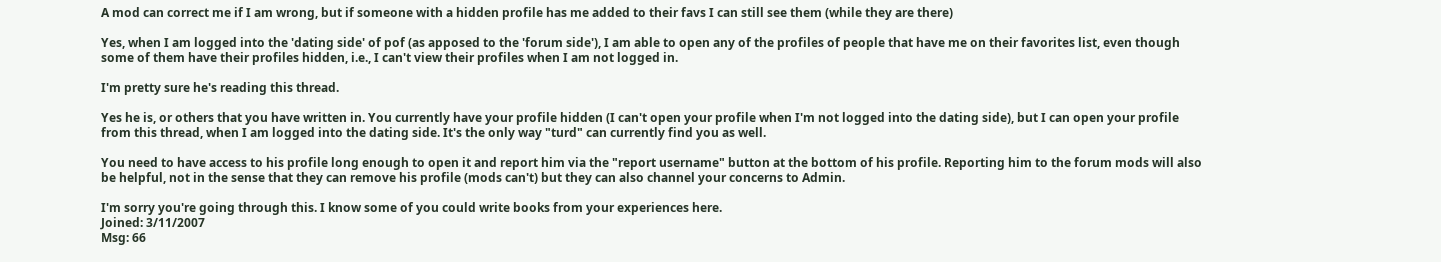A mod can correct me if I am wrong, but if someone with a hidden profile has me added to their favs I can still see them (while they are there)

Yes, when I am logged into the 'dating side' of pof (as apposed to the 'forum side'), I am able to open any of the profiles of people that have me on their favorites list, even though some of them have their profiles hidden, i.e., I can't view their profiles when I am not logged in.

I'm pretty sure he's reading this thread.

Yes he is, or others that you have written in. You currently have your profile hidden (I can't open your profile when I'm not logged into the dating side), but I can open your profile from this thread, when I am logged into the dating side. It's the only way "turd" can currently find you as well.

You need to have access to his profile long enough to open it and report him via the "report username" button at the bottom of his profile. Reporting him to the forum mods will also be helpful, not in the sense that they can remove his profile (mods can't) but they can also channel your concerns to Admin.

I'm sorry you're going through this. I know some of you could write books from your experiences here.
Joined: 3/11/2007
Msg: 66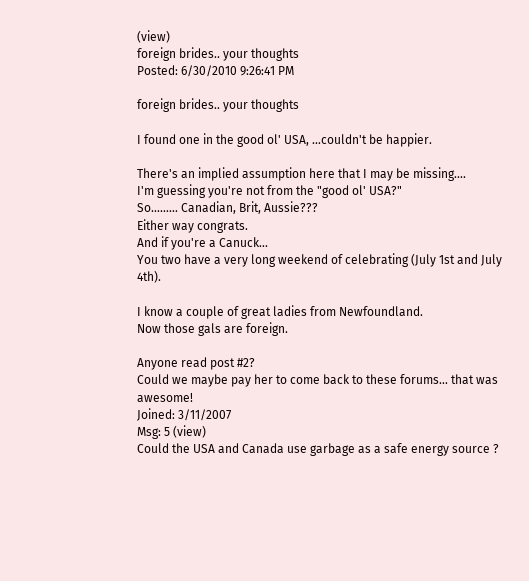(view)
foreign brides.. your thoughts
Posted: 6/30/2010 9:26:41 PM

foreign brides.. your thoughts

I found one in the good ol' USA, ...couldn't be happier.

There's an implied assumption here that I may be missing....
I'm guessing you're not from the "good ol' USA?"
So......... Canadian, Brit, Aussie???
Either way congrats.
And if you're a Canuck...
You two have a very long weekend of celebrating (July 1st and July 4th).

I know a couple of great ladies from Newfoundland.
Now those gals are foreign.

Anyone read post #2?
Could we maybe pay her to come back to these forums... that was awesome!
Joined: 3/11/2007
Msg: 5 (view)
Could the USA and Canada use garbage as a safe energy source ?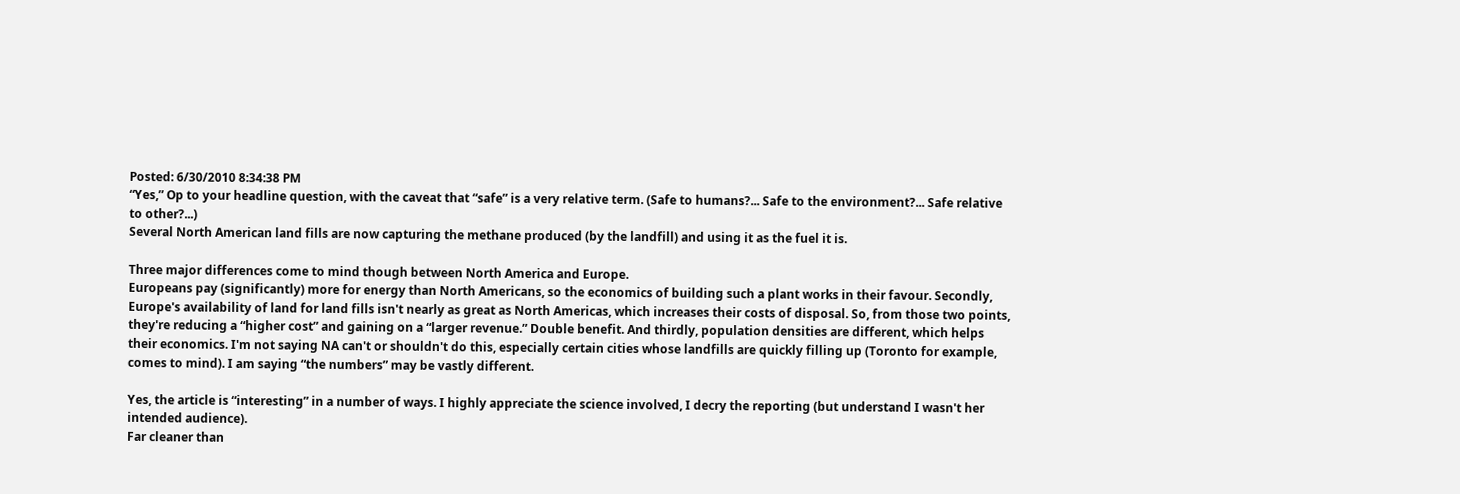Posted: 6/30/2010 8:34:38 PM
“Yes,” Op to your headline question, with the caveat that “safe” is a very relative term. (Safe to humans?... Safe to the environment?... Safe relative to other?...)
Several North American land fills are now capturing the methane produced (by the landfill) and using it as the fuel it is.

Three major differences come to mind though between North America and Europe.
Europeans pay (significantly) more for energy than North Americans, so the economics of building such a plant works in their favour. Secondly, Europe's availability of land for land fills isn't nearly as great as North Americas, which increases their costs of disposal. So, from those two points, they're reducing a “higher cost” and gaining on a “larger revenue.” Double benefit. And thirdly, population densities are different, which helps their economics. I'm not saying NA can't or shouldn't do this, especially certain cities whose landfills are quickly filling up (Toronto for example, comes to mind). I am saying “the numbers” may be vastly different.

Yes, the article is “interesting” in a number of ways. I highly appreciate the science involved, I decry the reporting (but understand I wasn't her intended audience).
Far cleaner than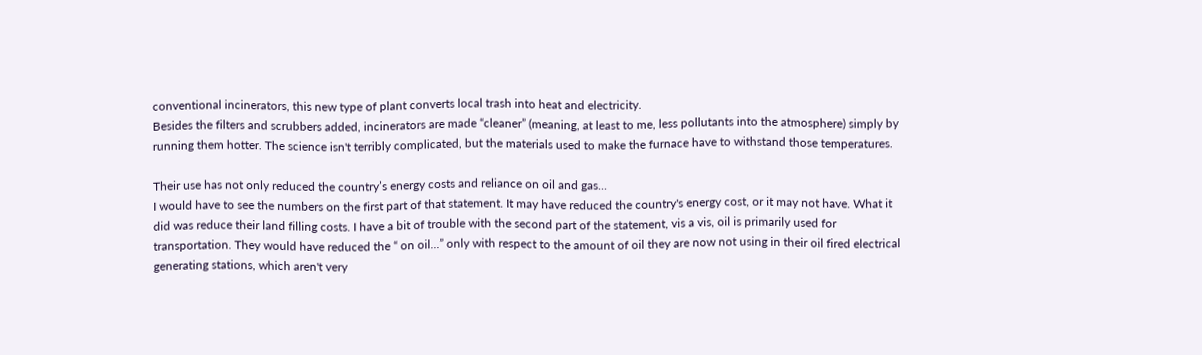conventional incinerators, this new type of plant converts local trash into heat and electricity.
Besides the filters and scrubbers added, incinerators are made “cleaner” (meaning, at least to me, less pollutants into the atmosphere) simply by running them hotter. The science isn't terribly complicated, but the materials used to make the furnace have to withstand those temperatures.

Their use has not only reduced the country’s energy costs and reliance on oil and gas...
I would have to see the numbers on the first part of that statement. It may have reduced the country's energy cost, or it may not have. What it did was reduce their land filling costs. I have a bit of trouble with the second part of the statement, vis a vis, oil is primarily used for transportation. They would have reduced the “ on oil...” only with respect to the amount of oil they are now not using in their oil fired electrical generating stations, which aren't very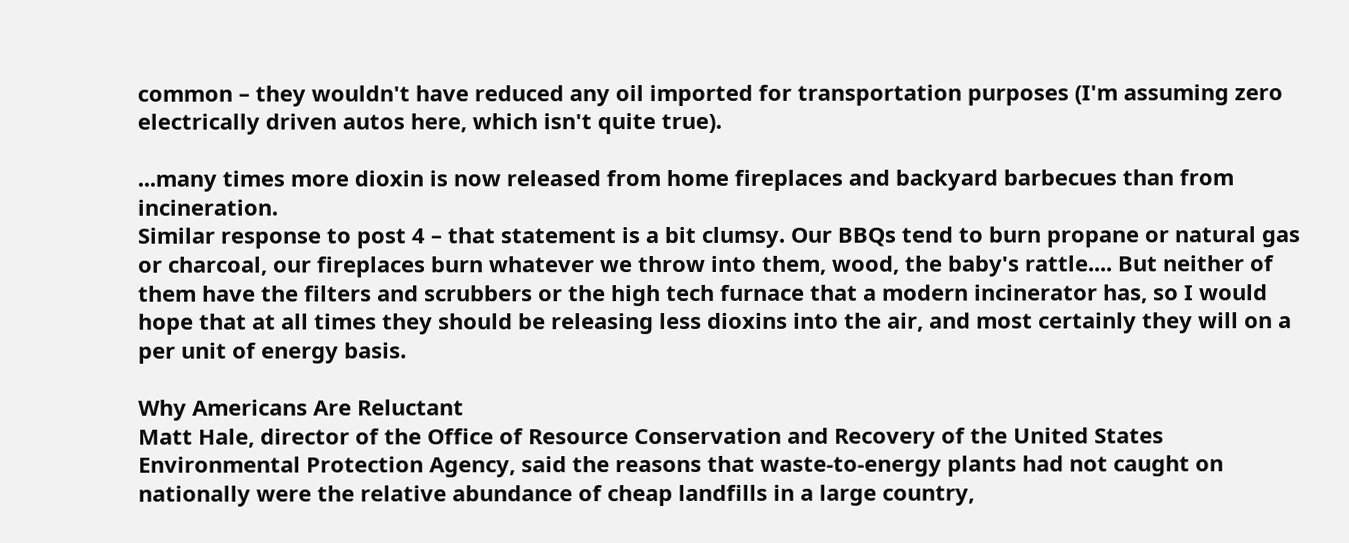common – they wouldn't have reduced any oil imported for transportation purposes (I'm assuming zero electrically driven autos here, which isn't quite true).

...many times more dioxin is now released from home fireplaces and backyard barbecues than from incineration.
Similar response to post 4 – that statement is a bit clumsy. Our BBQs tend to burn propane or natural gas or charcoal, our fireplaces burn whatever we throw into them, wood, the baby's rattle.... But neither of them have the filters and scrubbers or the high tech furnace that a modern incinerator has, so I would hope that at all times they should be releasing less dioxins into the air, and most certainly they will on a per unit of energy basis.

Why Americans Are Reluctant
Matt Hale, director of the Office of Resource Conservation and Recovery of the United States Environmental Protection Agency, said the reasons that waste-to-energy plants had not caught on nationally were the relative abundance of cheap landfills in a large country,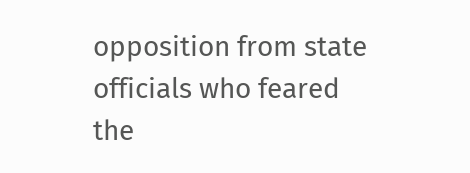opposition from state officials who feared the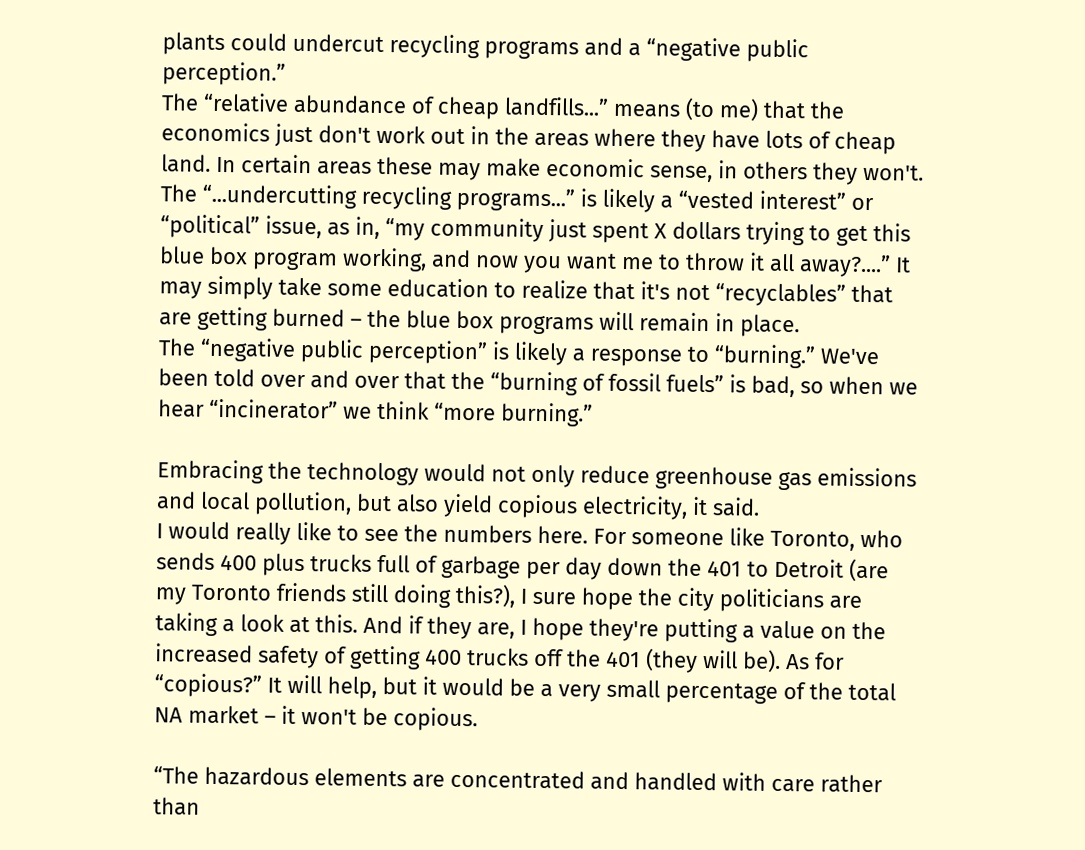plants could undercut recycling programs and a “negative public perception.”
The “relative abundance of cheap landfills...” means (to me) that the economics just don't work out in the areas where they have lots of cheap land. In certain areas these may make economic sense, in others they won't.
The “...undercutting recycling programs...” is likely a “vested interest” or “political” issue, as in, “my community just spent X dollars trying to get this blue box program working, and now you want me to throw it all away?....” It may simply take some education to realize that it's not “recyclables” that are getting burned – the blue box programs will remain in place.
The “negative public perception” is likely a response to “burning.” We've been told over and over that the “burning of fossil fuels” is bad, so when we hear “incinerator” we think “more burning.”

Embracing the technology would not only reduce greenhouse gas emissions and local pollution, but also yield copious electricity, it said.
I would really like to see the numbers here. For someone like Toronto, who sends 400 plus trucks full of garbage per day down the 401 to Detroit (are my Toronto friends still doing this?), I sure hope the city politicians are taking a look at this. And if they are, I hope they're putting a value on the increased safety of getting 400 trucks off the 401 (they will be). As for “copious?” It will help, but it would be a very small percentage of the total NA market – it won't be copious.

“The hazardous elements are concentrated and handled with care rather than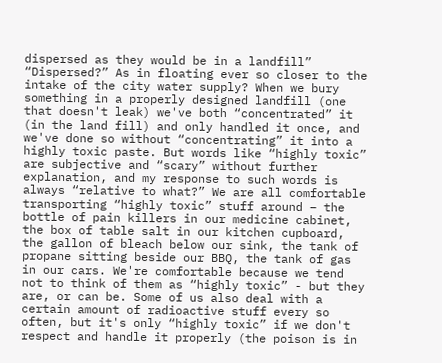dispersed as they would be in a landfill”
“Dispersed?” As in floating ever so closer to the intake of the city water supply? When we bury something in a properly designed landfill (one that doesn't leak) we've both “concentrated” it (in the land fill) and only handled it once, and we've done so without “concentrating” it into a highly toxic paste. But words like “highly toxic” are subjective and “scary” without further explanation, and my response to such words is always “relative to what?” We are all comfortable transporting “highly toxic” stuff around – the bottle of pain killers in our medicine cabinet, the box of table salt in our kitchen cupboard, the gallon of bleach below our sink, the tank of propane sitting beside our BBQ, the tank of gas in our cars. We're comfortable because we tend not to think of them as “highly toxic” - but they are, or can be. Some of us also deal with a certain amount of radioactive stuff every so often, but it's only “highly toxic” if we don't respect and handle it properly (the poison is in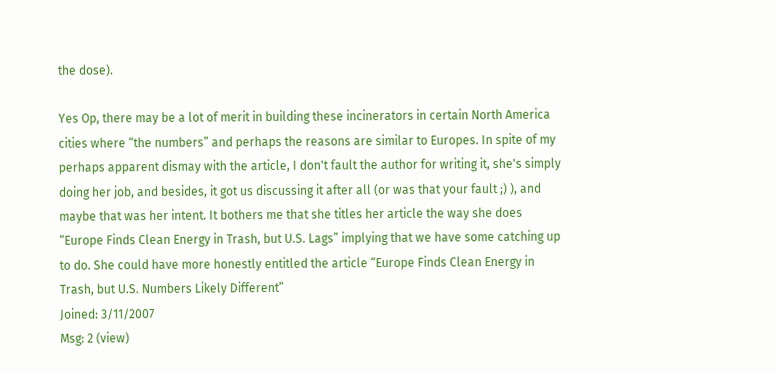the dose).

Yes Op, there may be a lot of merit in building these incinerators in certain North America cities where “the numbers” and perhaps the reasons are similar to Europes. In spite of my perhaps apparent dismay with the article, I don't fault the author for writing it, she's simply doing her job, and besides, it got us discussing it after all (or was that your fault ;) ), and maybe that was her intent. It bothers me that she titles her article the way she does “Europe Finds Clean Energy in Trash, but U.S. Lags” implying that we have some catching up to do. She could have more honestly entitled the article “Europe Finds Clean Energy in Trash, but U.S. Numbers Likely Different”
Joined: 3/11/2007
Msg: 2 (view)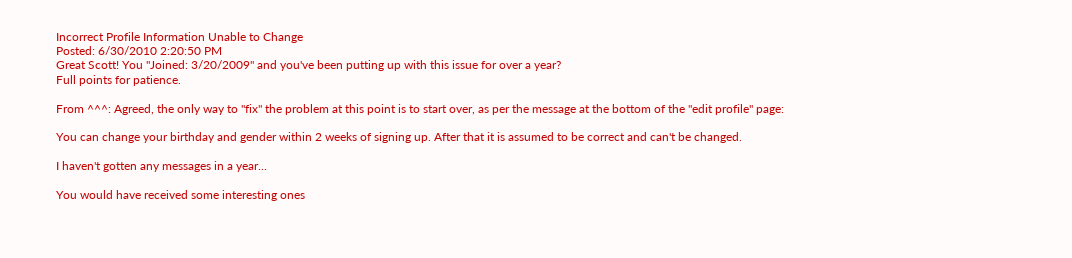Incorrect Profile Information Unable to Change
Posted: 6/30/2010 2:20:50 PM
Great Scott! You "Joined: 3/20/2009" and you've been putting up with this issue for over a year?
Full points for patience.

From ^^^: Agreed, the only way to "fix" the problem at this point is to start over, as per the message at the bottom of the "edit profile" page:

You can change your birthday and gender within 2 weeks of signing up. After that it is assumed to be correct and can't be changed.

I haven't gotten any messages in a year...

You would have received some interesting ones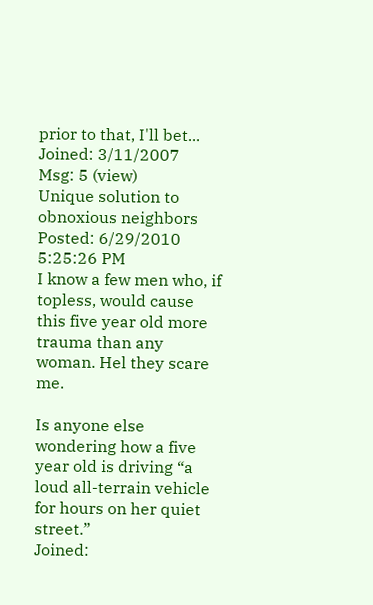prior to that, I'll bet...
Joined: 3/11/2007
Msg: 5 (view)
Unique solution to obnoxious neighbors
Posted: 6/29/2010 5:25:26 PM
I know a few men who, if topless, would cause this five year old more trauma than any woman. Hel they scare me.

Is anyone else wondering how a five year old is driving “a loud all-terrain vehicle for hours on her quiet street.”
Joined: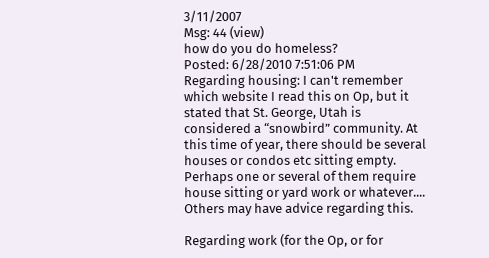3/11/2007
Msg: 44 (view)
how do you do homeless?
Posted: 6/28/2010 7:51:06 PM
Regarding housing: I can't remember which website I read this on Op, but it stated that St. George, Utah is considered a “snowbird” community. At this time of year, there should be several houses or condos etc sitting empty. Perhaps one or several of them require house sitting or yard work or whatever.... Others may have advice regarding this.

Regarding work (for the Op, or for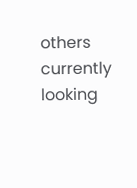others currently looking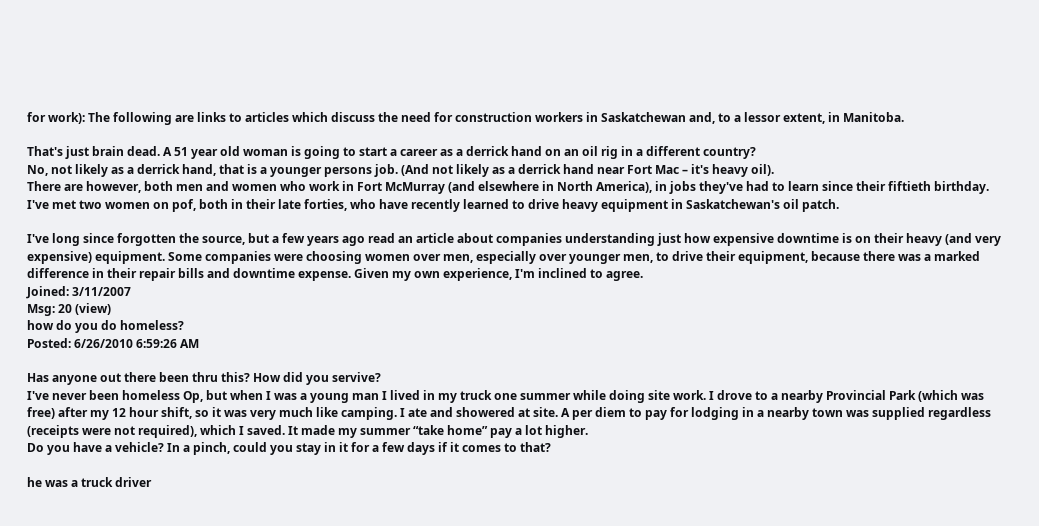for work): The following are links to articles which discuss the need for construction workers in Saskatchewan and, to a lessor extent, in Manitoba.

That's just brain dead. A 51 year old woman is going to start a career as a derrick hand on an oil rig in a different country?
No, not likely as a derrick hand, that is a younger persons job. (And not likely as a derrick hand near Fort Mac – it's heavy oil).
There are however, both men and women who work in Fort McMurray (and elsewhere in North America), in jobs they've had to learn since their fiftieth birthday. I've met two women on pof, both in their late forties, who have recently learned to drive heavy equipment in Saskatchewan's oil patch.

I've long since forgotten the source, but a few years ago read an article about companies understanding just how expensive downtime is on their heavy (and very expensive) equipment. Some companies were choosing women over men, especially over younger men, to drive their equipment, because there was a marked difference in their repair bills and downtime expense. Given my own experience, I'm inclined to agree.
Joined: 3/11/2007
Msg: 20 (view)
how do you do homeless?
Posted: 6/26/2010 6:59:26 AM

Has anyone out there been thru this? How did you servive?
I've never been homeless Op, but when I was a young man I lived in my truck one summer while doing site work. I drove to a nearby Provincial Park (which was free) after my 12 hour shift, so it was very much like camping. I ate and showered at site. A per diem to pay for lodging in a nearby town was supplied regardless (receipts were not required), which I saved. It made my summer “take home” pay a lot higher.
Do you have a vehicle? In a pinch, could you stay in it for a few days if it comes to that?

he was a truck driver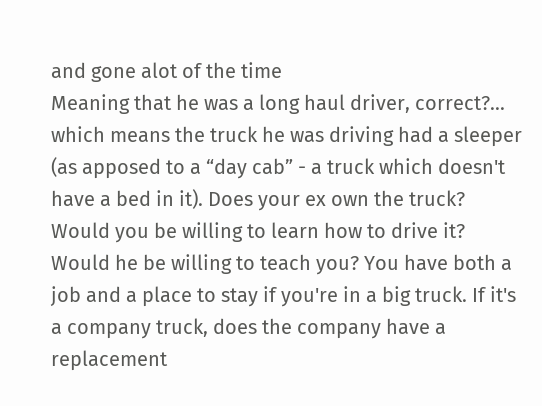and gone alot of the time
Meaning that he was a long haul driver, correct?... which means the truck he was driving had a sleeper (as apposed to a “day cab” - a truck which doesn't have a bed in it). Does your ex own the truck? Would you be willing to learn how to drive it? Would he be willing to teach you? You have both a job and a place to stay if you're in a big truck. If it's a company truck, does the company have a replacement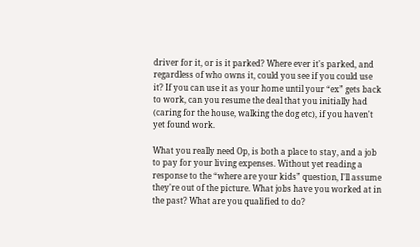driver for it, or is it parked? Where ever it's parked, and regardless of who owns it, could you see if you could use it? If you can use it as your home until your “ex” gets back to work, can you resume the deal that you initially had (caring for the house, walking the dog etc), if you haven't yet found work.

What you really need Op, is both a place to stay, and a job to pay for your living expenses. Without yet reading a response to the “where are your kids” question, I'll assume they're out of the picture. What jobs have you worked at in the past? What are you qualified to do?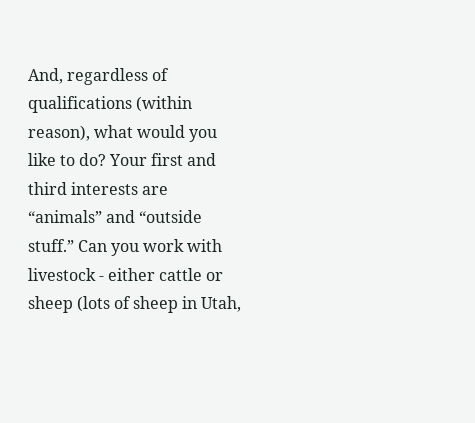And, regardless of qualifications (within reason), what would you like to do? Your first and third interests are “animals” and “outside stuff.” Can you work with livestock - either cattle or sheep (lots of sheep in Utah,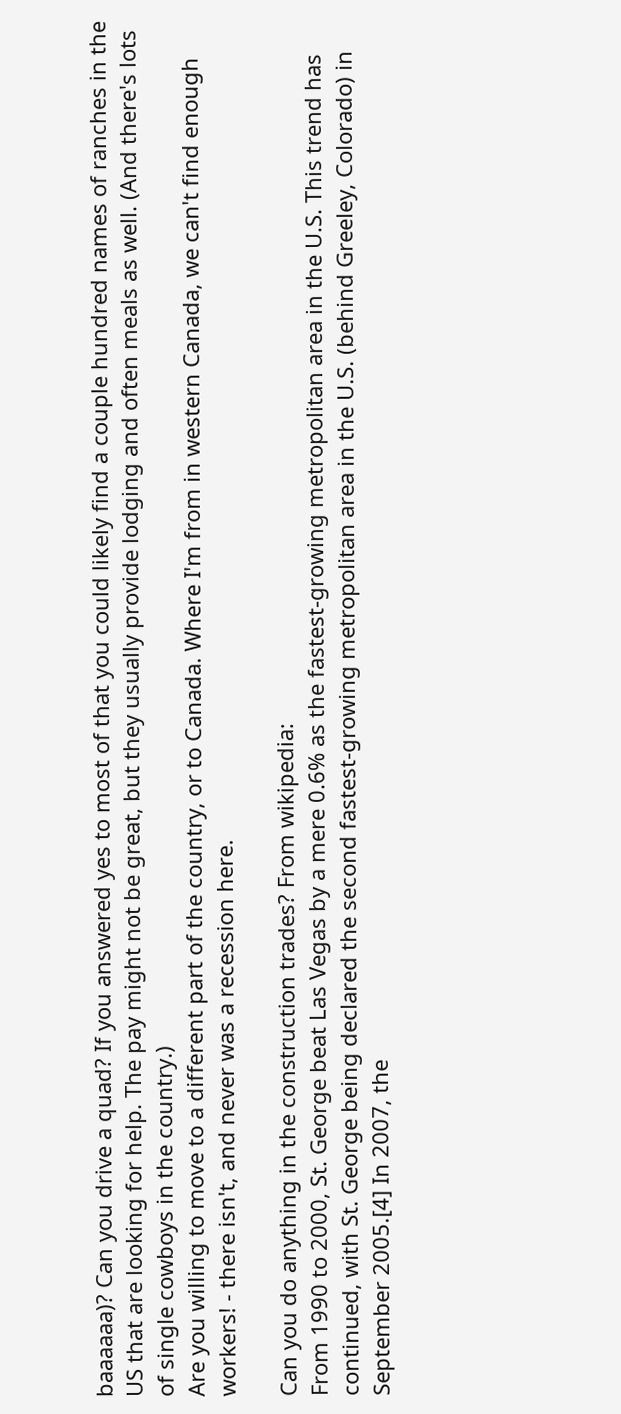baaaaaa)? Can you drive a quad? If you answered yes to most of that you could likely find a couple hundred names of ranches in the US that are looking for help. The pay might not be great, but they usually provide lodging and often meals as well. (And there's lots of single cowboys in the country.)
Are you willing to move to a different part of the country, or to Canada. Where I'm from in western Canada, we can't find enough workers! - there isn't, and never was a recession here.

Can you do anything in the construction trades? From wikipedia:
From 1990 to 2000, St. George beat Las Vegas by a mere 0.6% as the fastest-growing metropolitan area in the U.S. This trend has continued, with St. George being declared the second fastest-growing metropolitan area in the U.S. (behind Greeley, Colorado) in September 2005.[4] In 2007, the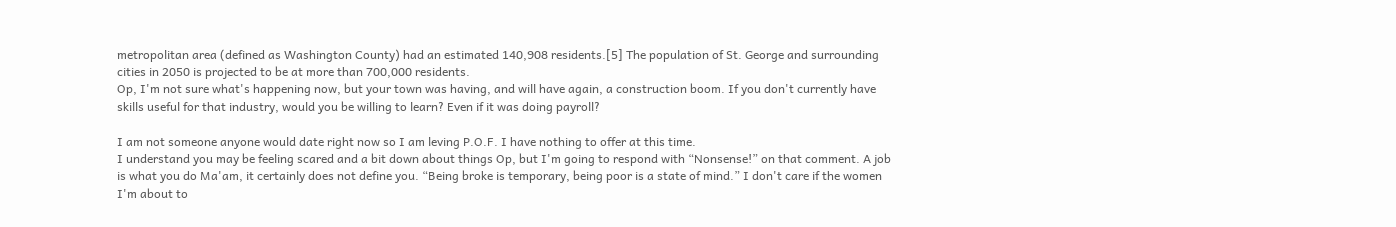metropolitan area (defined as Washington County) had an estimated 140,908 residents.[5] The population of St. George and surrounding cities in 2050 is projected to be at more than 700,000 residents.
Op, I'm not sure what's happening now, but your town was having, and will have again, a construction boom. If you don't currently have skills useful for that industry, would you be willing to learn? Even if it was doing payroll?

I am not someone anyone would date right now so I am leving P.O.F. I have nothing to offer at this time.
I understand you may be feeling scared and a bit down about things Op, but I'm going to respond with “Nonsense!” on that comment. A job is what you do Ma'am, it certainly does not define you. “Being broke is temporary, being poor is a state of mind.” I don't care if the women I'm about to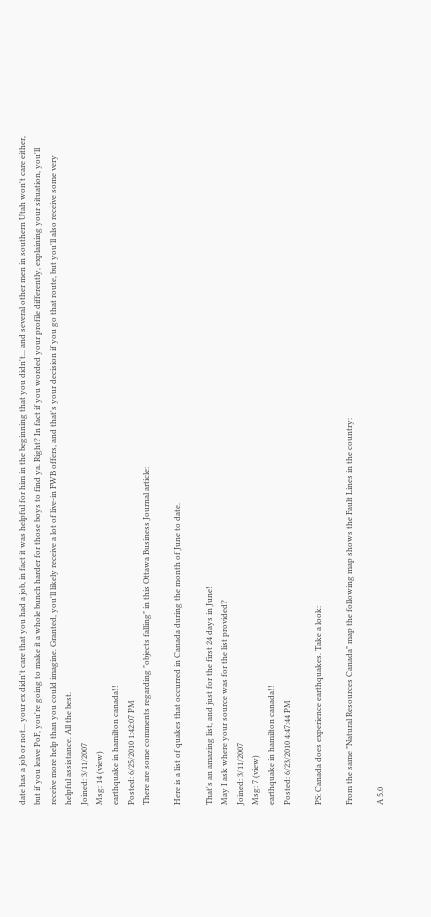date has a job or not... your ex didn't care that you had a job, in fact it was helpful for him in the beginning that you didn't... and several other men in southern Utah won't care either, but if you leave PoF, you're going to make it a whole bunch harder for those boys to find ya. Right? In fact if you worded your profile differently, explaining your situation, you'll receive more help than you could imagine. Granted, you'll likely receive a lot of live-in FWB offers, and that's your decision if you go that route, but you'll also receive some very helpful assistance. All the best.
Joined: 3/11/2007
Msg: 14 (view)
earthquake in hamilton canada!!
Posted: 6/25/2010 1:42:07 PM
There are some comments regarding "objects falling" in this Ottawa Business Journal article:

Here is a list of quakes that occurred in Canada during the month of June to date.

That's an amazing list, and just for the first 24 days in June!
May I ask where your source was for the list provided?
Joined: 3/11/2007
Msg: 7 (view)
earthquake in hamilton canada!!
Posted: 6/23/2010 4:47:44 PM

PS: Canada does experience earthquakes. Take a look:

From the same "Natural Resources Canada" map the following map shows the Fault Lines in the country:

A 5.0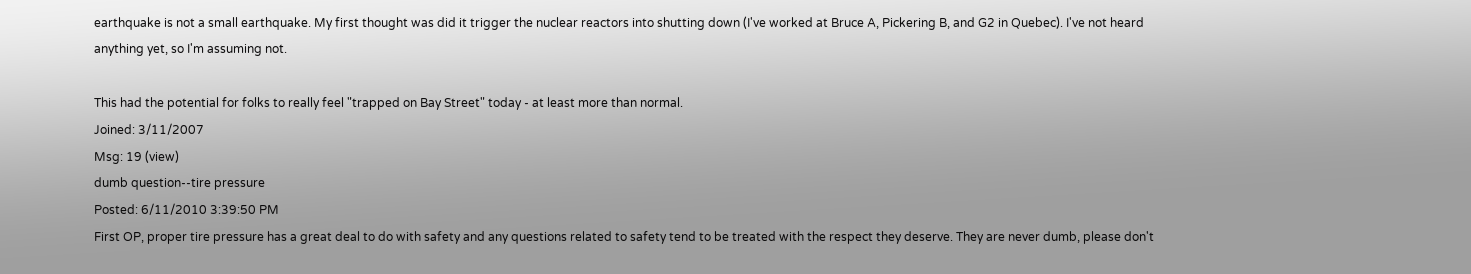earthquake is not a small earthquake. My first thought was did it trigger the nuclear reactors into shutting down (I've worked at Bruce A, Pickering B, and G2 in Quebec). I've not heard anything yet, so I'm assuming not.

This had the potential for folks to really feel "trapped on Bay Street" today - at least more than normal.
Joined: 3/11/2007
Msg: 19 (view)
dumb question--tire pressure
Posted: 6/11/2010 3:39:50 PM
First OP, proper tire pressure has a great deal to do with safety and any questions related to safety tend to be treated with the respect they deserve. They are never dumb, please don't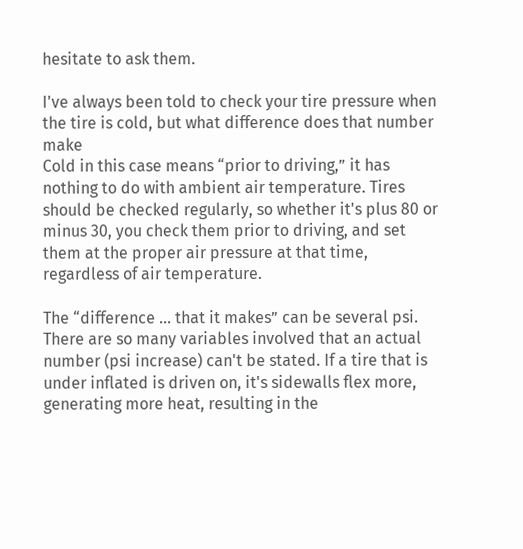hesitate to ask them.

I've always been told to check your tire pressure when the tire is cold, but what difference does that number make
Cold in this case means “prior to driving,” it has nothing to do with ambient air temperature. Tires should be checked regularly, so whether it's plus 80 or minus 30, you check them prior to driving, and set them at the proper air pressure at that time, regardless of air temperature.

The “difference ... that it makes” can be several psi. There are so many variables involved that an actual number (psi increase) can't be stated. If a tire that is under inflated is driven on, it's sidewalls flex more, generating more heat, resulting in the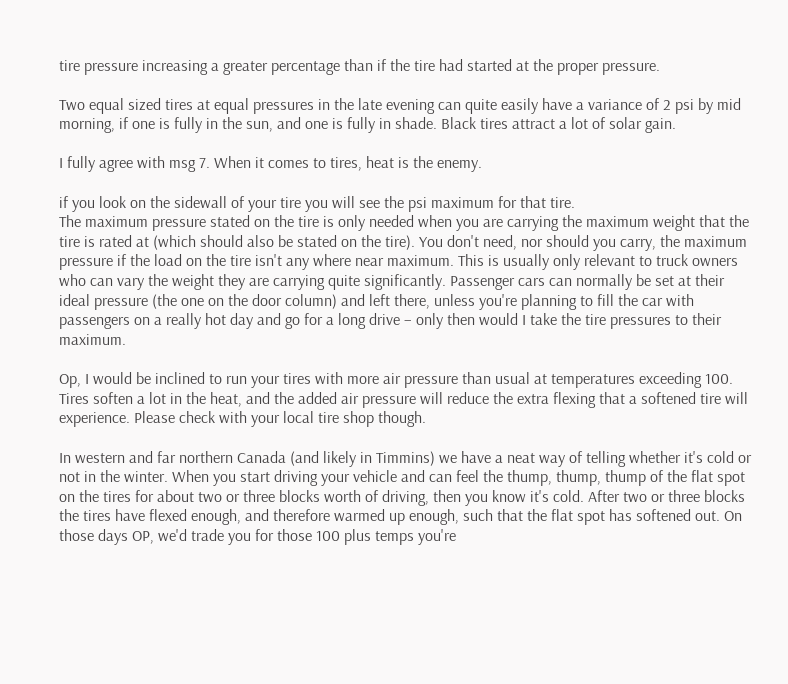tire pressure increasing a greater percentage than if the tire had started at the proper pressure.

Two equal sized tires at equal pressures in the late evening can quite easily have a variance of 2 psi by mid morning, if one is fully in the sun, and one is fully in shade. Black tires attract a lot of solar gain.

I fully agree with msg 7. When it comes to tires, heat is the enemy.

if you look on the sidewall of your tire you will see the psi maximum for that tire.
The maximum pressure stated on the tire is only needed when you are carrying the maximum weight that the tire is rated at (which should also be stated on the tire). You don't need, nor should you carry, the maximum pressure if the load on the tire isn't any where near maximum. This is usually only relevant to truck owners who can vary the weight they are carrying quite significantly. Passenger cars can normally be set at their ideal pressure (the one on the door column) and left there, unless you're planning to fill the car with passengers on a really hot day and go for a long drive – only then would I take the tire pressures to their maximum.

Op, I would be inclined to run your tires with more air pressure than usual at temperatures exceeding 100. Tires soften a lot in the heat, and the added air pressure will reduce the extra flexing that a softened tire will experience. Please check with your local tire shop though.

In western and far northern Canada (and likely in Timmins) we have a neat way of telling whether it's cold or not in the winter. When you start driving your vehicle and can feel the thump, thump, thump of the flat spot on the tires for about two or three blocks worth of driving, then you know it's cold. After two or three blocks the tires have flexed enough, and therefore warmed up enough, such that the flat spot has softened out. On those days OP, we'd trade you for those 100 plus temps you're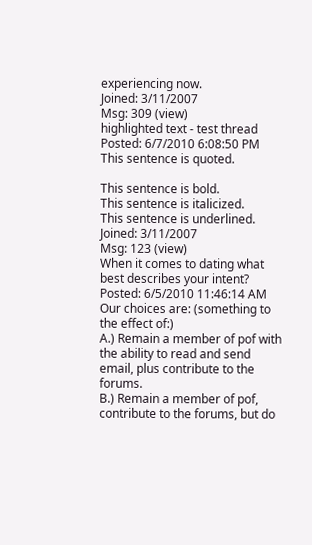experiencing now.
Joined: 3/11/2007
Msg: 309 (view)
highlighted text - test thread
Posted: 6/7/2010 6:08:50 PM
This sentence is quoted.

This sentence is bold.
This sentence is italicized.
This sentence is underlined.
Joined: 3/11/2007
Msg: 123 (view)
When it comes to dating what best describes your intent?
Posted: 6/5/2010 11:46:14 AM
Our choices are: (something to the effect of:)
A.) Remain a member of pof with the ability to read and send email, plus contribute to the forums.
B.) Remain a member of pof, contribute to the forums, but do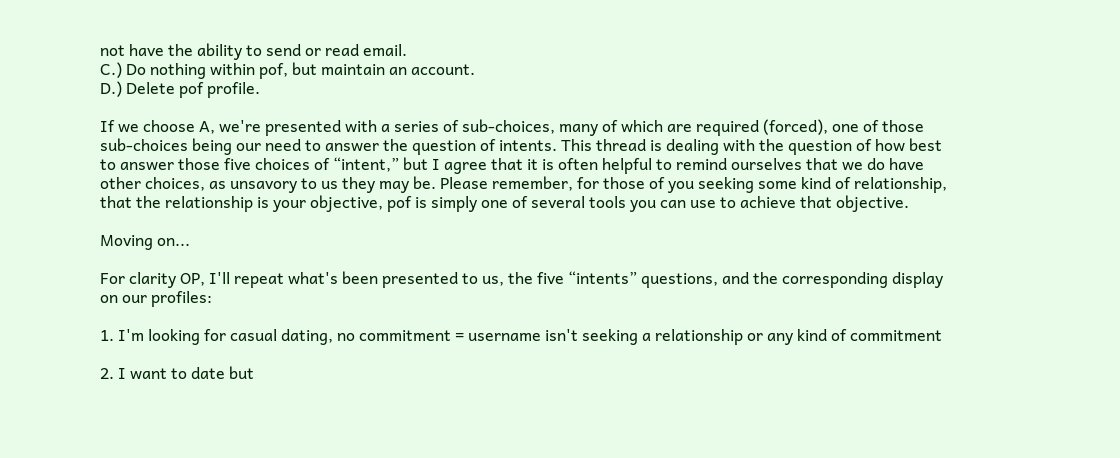not have the ability to send or read email.
C.) Do nothing within pof, but maintain an account.
D.) Delete pof profile.

If we choose A, we're presented with a series of sub-choices, many of which are required (forced), one of those sub-choices being our need to answer the question of intents. This thread is dealing with the question of how best to answer those five choices of “intent,” but I agree that it is often helpful to remind ourselves that we do have other choices, as unsavory to us they may be. Please remember, for those of you seeking some kind of relationship, that the relationship is your objective, pof is simply one of several tools you can use to achieve that objective.

Moving on...

For clarity OP, I'll repeat what's been presented to us, the five “intents” questions, and the corresponding display on our profiles:

1. I'm looking for casual dating, no commitment = username isn't seeking a relationship or any kind of commitment

2. I want to date but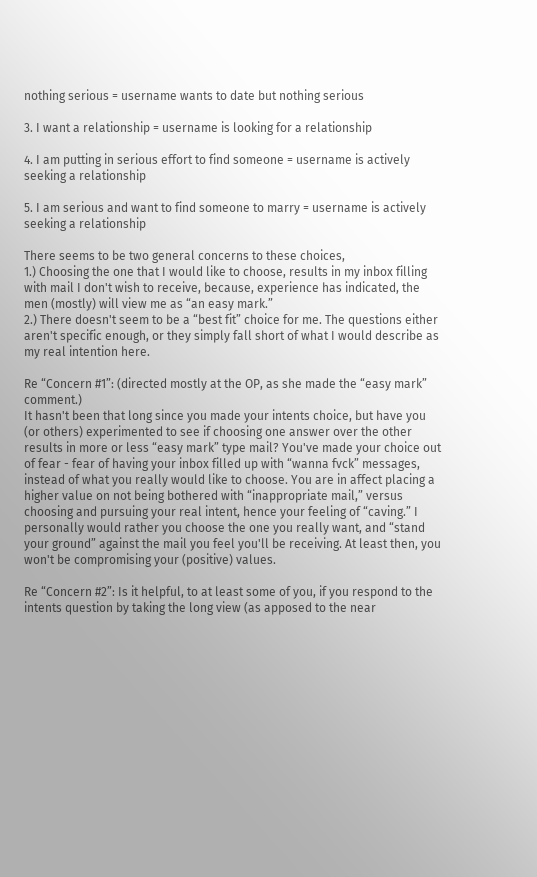nothing serious = username wants to date but nothing serious

3. I want a relationship = username is looking for a relationship

4. I am putting in serious effort to find someone = username is actively seeking a relationship

5. I am serious and want to find someone to marry = username is actively seeking a relationship

There seems to be two general concerns to these choices,
1.) Choosing the one that I would like to choose, results in my inbox filling with mail I don't wish to receive, because, experience has indicated, the men (mostly) will view me as “an easy mark.”
2.) There doesn't seem to be a “best fit” choice for me. The questions either aren't specific enough, or they simply fall short of what I would describe as my real intention here.

Re “Concern #1”: (directed mostly at the OP, as she made the “easy mark” comment.)
It hasn't been that long since you made your intents choice, but have you (or others) experimented to see if choosing one answer over the other results in more or less “easy mark” type mail? You've made your choice out of fear - fear of having your inbox filled up with “wanna fvck” messages, instead of what you really would like to choose. You are in affect placing a higher value on not being bothered with “inappropriate mail,” versus choosing and pursuing your real intent, hence your feeling of “caving.” I personally would rather you choose the one you really want, and “stand your ground” against the mail you feel you'll be receiving. At least then, you won't be compromising your (positive) values.

Re “Concern #2”: Is it helpful, to at least some of you, if you respond to the intents question by taking the long view (as apposed to the near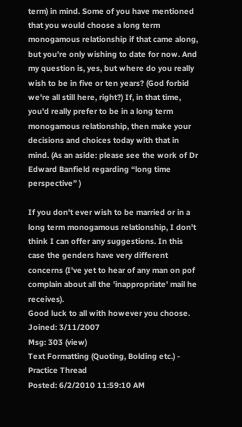term) in mind. Some of you have mentioned that you would choose a long term monogamous relationship if that came along, but you're only wishing to date for now. And my question is, yes, but where do you really wish to be in five or ten years? (God forbid we're all still here, right?) If, in that time, you'd really prefer to be in a long term monogamous relationship, then make your decisions and choices today with that in mind. (As an aside: please see the work of Dr Edward Banfield regarding “long time perspective” )

If you don't ever wish to be married or in a long term monogamous relationship, I don't think I can offer any suggestions. In this case the genders have very different concerns (I've yet to hear of any man on pof complain about all the 'inappropriate' mail he receives).
Good luck to all with however you choose.
Joined: 3/11/2007
Msg: 303 (view)
Text Formatting (Quoting, Bolding etc.) - Practice Thread
Posted: 6/2/2010 11:59:10 AM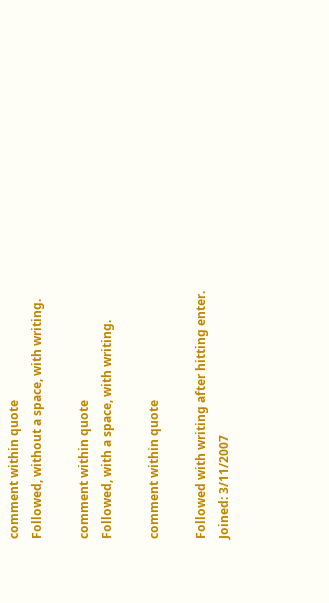comment within quote
Followed, without a space, with writing.

comment within quote
Followed, with a space, with writing.

comment within quote

Followed with writing after hitting enter.
Joined: 3/11/2007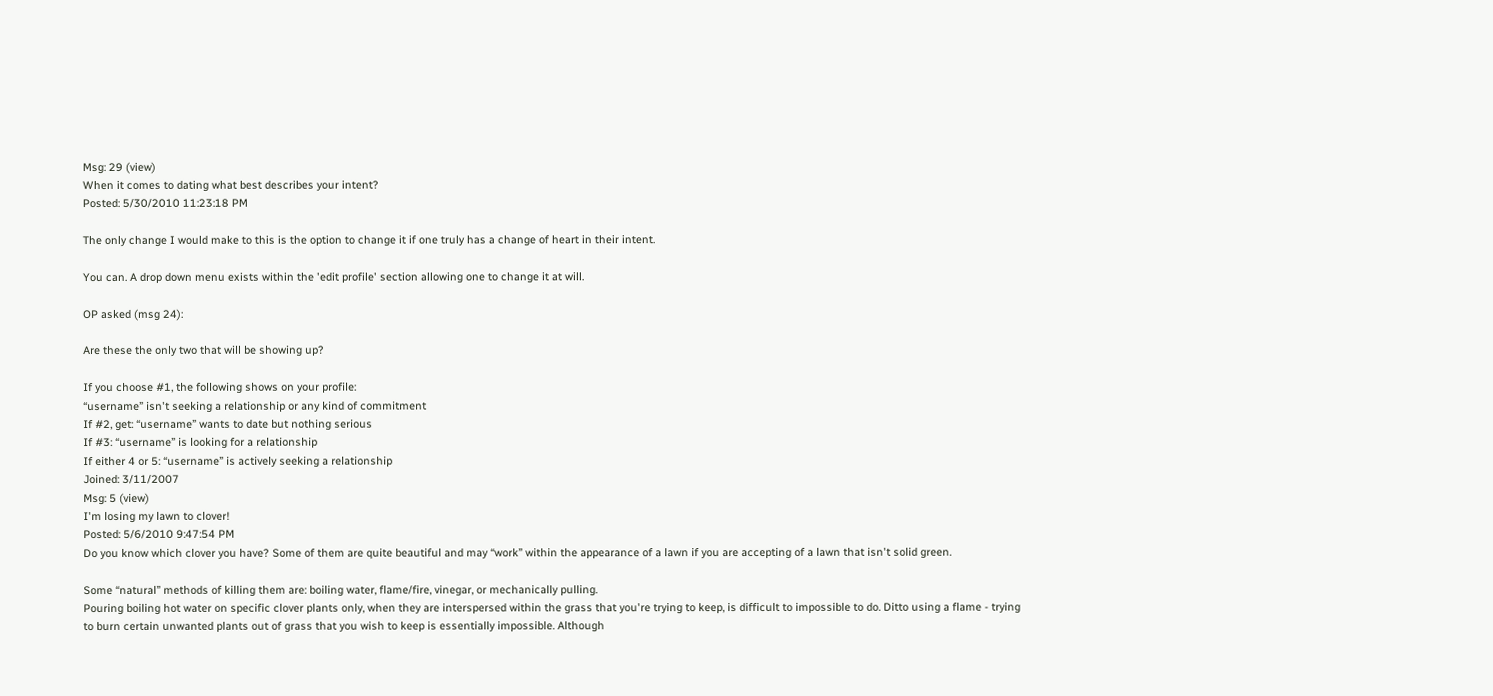Msg: 29 (view)
When it comes to dating what best describes your intent?
Posted: 5/30/2010 11:23:18 PM

The only change I would make to this is the option to change it if one truly has a change of heart in their intent.

You can. A drop down menu exists within the 'edit profile' section allowing one to change it at will.

OP asked (msg 24):

Are these the only two that will be showing up?

If you choose #1, the following shows on your profile:
“username” isn't seeking a relationship or any kind of commitment
If #2, get: “username” wants to date but nothing serious
If #3: “username” is looking for a relationship
If either 4 or 5: “username” is actively seeking a relationship
Joined: 3/11/2007
Msg: 5 (view)
I'm losing my lawn to clover!
Posted: 5/6/2010 9:47:54 PM
Do you know which clover you have? Some of them are quite beautiful and may “work” within the appearance of a lawn if you are accepting of a lawn that isn't solid green.

Some “natural” methods of killing them are: boiling water, flame/fire, vinegar, or mechanically pulling.
Pouring boiling hot water on specific clover plants only, when they are interspersed within the grass that you're trying to keep, is difficult to impossible to do. Ditto using a flame - trying to burn certain unwanted plants out of grass that you wish to keep is essentially impossible. Although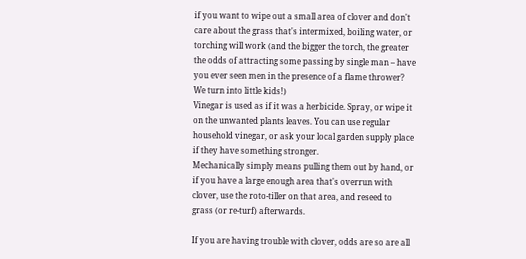if you want to wipe out a small area of clover and don't care about the grass that's intermixed, boiling water, or torching will work (and the bigger the torch, the greater the odds of attracting some passing by single man – have you ever seen men in the presence of a flame thrower? We turn into little kids!)
Vinegar is used as if it was a herbicide. Spray, or wipe it on the unwanted plants leaves. You can use regular household vinegar, or ask your local garden supply place if they have something stronger.
Mechanically simply means pulling them out by hand, or if you have a large enough area that's overrun with clover, use the roto-tiller on that area, and reseed to grass (or re-turf) afterwards.

If you are having trouble with clover, odds are so are all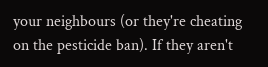your neighbours (or they're cheating on the pesticide ban). If they aren't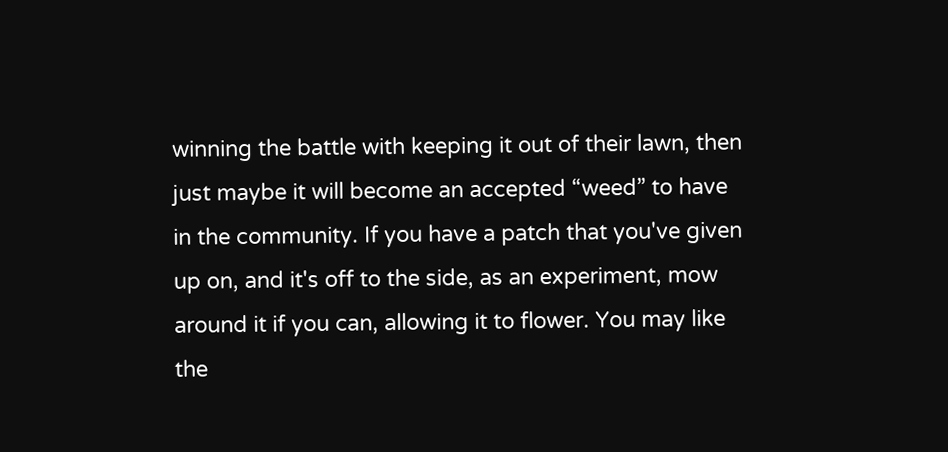winning the battle with keeping it out of their lawn, then just maybe it will become an accepted “weed” to have in the community. If you have a patch that you've given up on, and it's off to the side, as an experiment, mow around it if you can, allowing it to flower. You may like the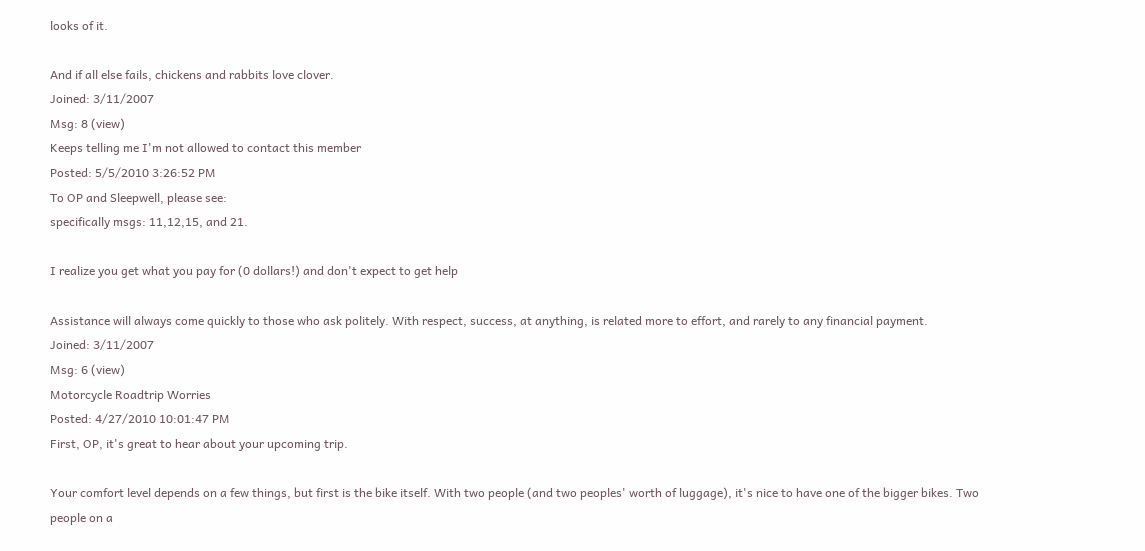looks of it.

And if all else fails, chickens and rabbits love clover.
Joined: 3/11/2007
Msg: 8 (view)
Keeps telling me I'm not allowed to contact this member
Posted: 5/5/2010 3:26:52 PM
To OP and Sleepwell, please see:
specifically msgs: 11,12,15, and 21.

I realize you get what you pay for (0 dollars!) and don't expect to get help

Assistance will always come quickly to those who ask politely. With respect, success, at anything, is related more to effort, and rarely to any financial payment.
Joined: 3/11/2007
Msg: 6 (view)
Motorcycle Roadtrip Worries
Posted: 4/27/2010 10:01:47 PM
First, OP, it's great to hear about your upcoming trip.

Your comfort level depends on a few things, but first is the bike itself. With two people (and two peoples' worth of luggage), it's nice to have one of the bigger bikes. Two people on a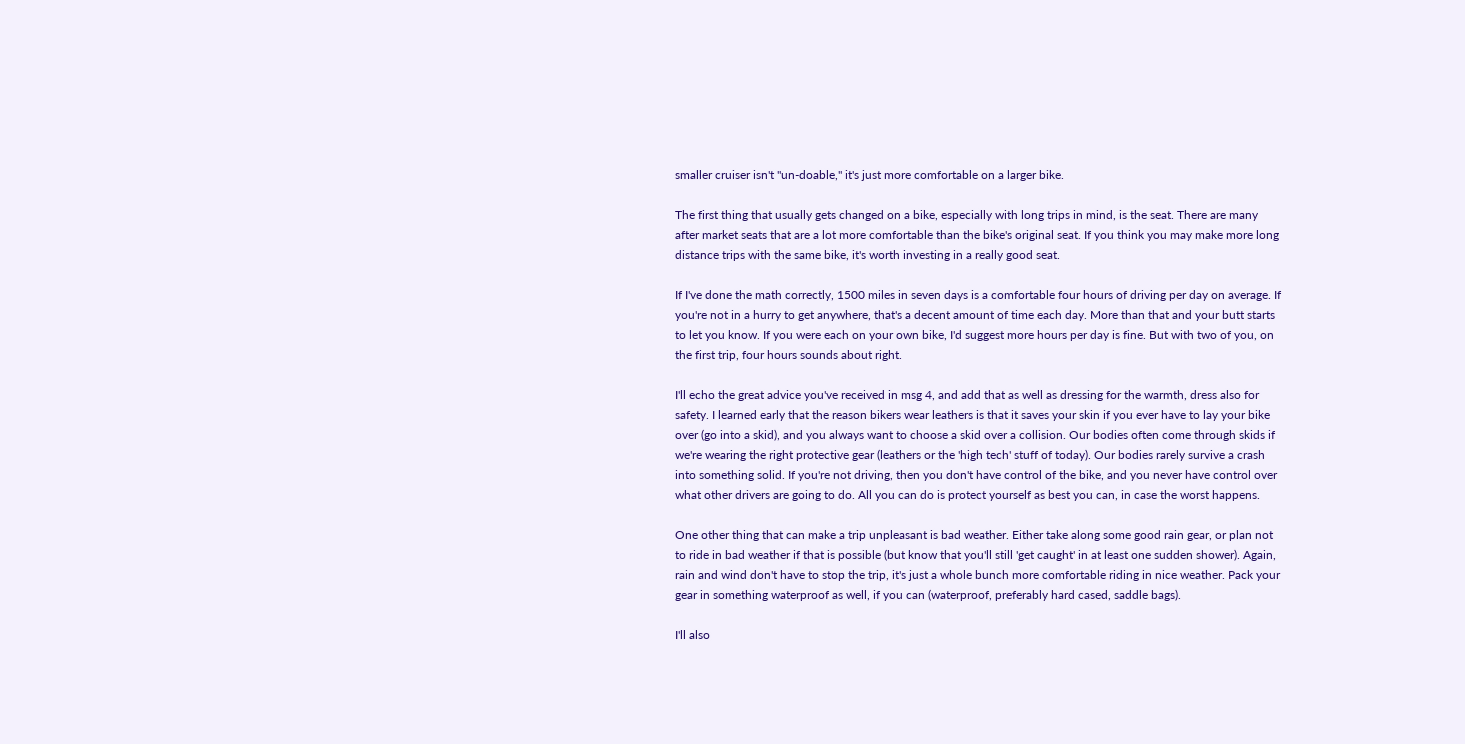smaller cruiser isn't "un-doable," it's just more comfortable on a larger bike.

The first thing that usually gets changed on a bike, especially with long trips in mind, is the seat. There are many after market seats that are a lot more comfortable than the bike's original seat. If you think you may make more long distance trips with the same bike, it's worth investing in a really good seat.

If I've done the math correctly, 1500 miles in seven days is a comfortable four hours of driving per day on average. If you're not in a hurry to get anywhere, that's a decent amount of time each day. More than that and your butt starts to let you know. If you were each on your own bike, I'd suggest more hours per day is fine. But with two of you, on the first trip, four hours sounds about right.

I'll echo the great advice you've received in msg 4, and add that as well as dressing for the warmth, dress also for safety. I learned early that the reason bikers wear leathers is that it saves your skin if you ever have to lay your bike over (go into a skid), and you always want to choose a skid over a collision. Our bodies often come through skids if we're wearing the right protective gear (leathers or the 'high tech' stuff of today). Our bodies rarely survive a crash into something solid. If you're not driving, then you don't have control of the bike, and you never have control over what other drivers are going to do. All you can do is protect yourself as best you can, in case the worst happens.

One other thing that can make a trip unpleasant is bad weather. Either take along some good rain gear, or plan not to ride in bad weather if that is possible (but know that you'll still 'get caught' in at least one sudden shower). Again, rain and wind don't have to stop the trip, it's just a whole bunch more comfortable riding in nice weather. Pack your gear in something waterproof as well, if you can (waterproof, preferably hard cased, saddle bags).

I'll also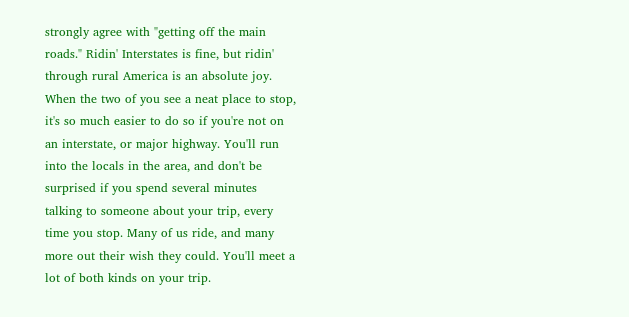strongly agree with "getting off the main roads." Ridin' Interstates is fine, but ridin' through rural America is an absolute joy. When the two of you see a neat place to stop, it's so much easier to do so if you're not on an interstate, or major highway. You'll run into the locals in the area, and don't be surprised if you spend several minutes talking to someone about your trip, every time you stop. Many of us ride, and many more out their wish they could. You'll meet a lot of both kinds on your trip.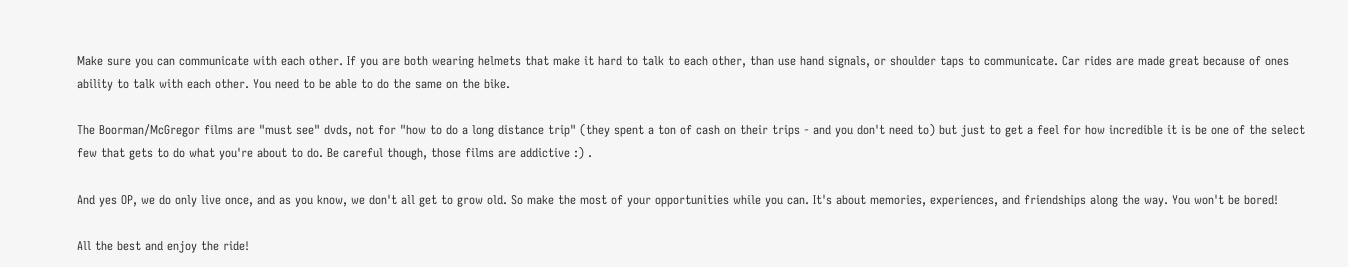Make sure you can communicate with each other. If you are both wearing helmets that make it hard to talk to each other, than use hand signals, or shoulder taps to communicate. Car rides are made great because of ones ability to talk with each other. You need to be able to do the same on the bike.

The Boorman/McGregor films are "must see" dvds, not for "how to do a long distance trip" (they spent a ton of cash on their trips - and you don't need to) but just to get a feel for how incredible it is be one of the select few that gets to do what you're about to do. Be careful though, those films are addictive :) .

And yes OP, we do only live once, and as you know, we don't all get to grow old. So make the most of your opportunities while you can. It's about memories, experiences, and friendships along the way. You won't be bored!

All the best and enjoy the ride!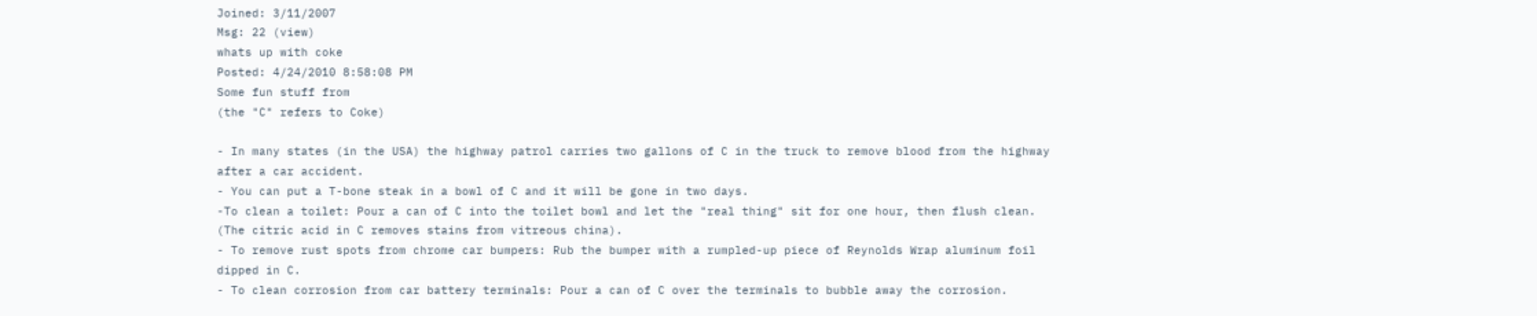Joined: 3/11/2007
Msg: 22 (view)
whats up with coke
Posted: 4/24/2010 8:58:08 PM
Some fun stuff from
(the "C" refers to Coke)

- In many states (in the USA) the highway patrol carries two gallons of C in the truck to remove blood from the highway after a car accident.
- You can put a T-bone steak in a bowl of C and it will be gone in two days.
-To clean a toilet: Pour a can of C into the toilet bowl and let the "real thing" sit for one hour, then flush clean. (The citric acid in C removes stains from vitreous china).
- To remove rust spots from chrome car bumpers: Rub the bumper with a rumpled-up piece of Reynolds Wrap aluminum foil dipped in C.
- To clean corrosion from car battery terminals: Pour a can of C over the terminals to bubble away the corrosion.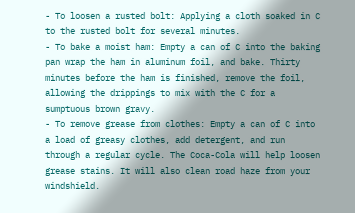- To loosen a rusted bolt: Applying a cloth soaked in C to the rusted bolt for several minutes.
- To bake a moist ham: Empty a can of C into the baking pan wrap the ham in aluminum foil, and bake. Thirty minutes before the ham is finished, remove the foil, allowing the drippings to mix with the C for a sumptuous brown gravy.
- To remove grease from clothes: Empty a can of C into a load of greasy clothes, add detergent, and run through a regular cycle. The Coca-Cola will help loosen grease stains. It will also clean road haze from your windshield.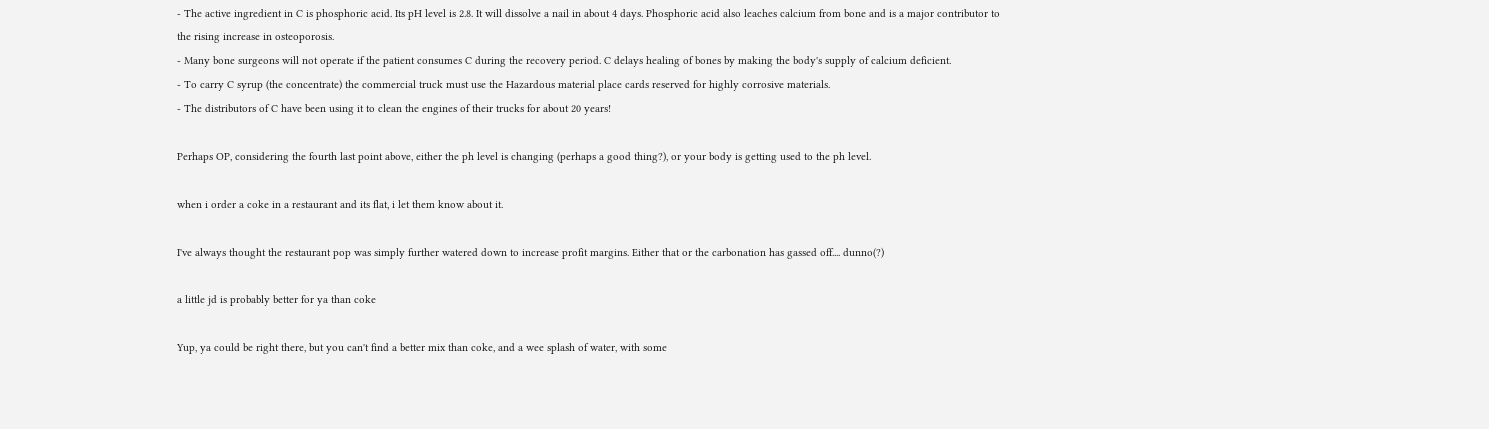- The active ingredient in C is phosphoric acid. Its pH level is 2.8. It will dissolve a nail in about 4 days. Phosphoric acid also leaches calcium from bone and is a major contributor to the rising increase in osteoporosis.
- Many bone surgeons will not operate if the patient consumes C during the recovery period. C delays healing of bones by making the body's supply of calcium deficient.
- To carry C syrup (the concentrate) the commercial truck must use the Hazardous material place cards reserved for highly corrosive materials.
- The distributors of C have been using it to clean the engines of their trucks for about 20 years!

Perhaps OP, considering the fourth last point above, either the ph level is changing (perhaps a good thing?), or your body is getting used to the ph level.

when i order a coke in a restaurant and its flat, i let them know about it.

I've always thought the restaurant pop was simply further watered down to increase profit margins. Either that or the carbonation has gassed off.... dunno(?)

a little jd is probably better for ya than coke

Yup, ya could be right there, but you can't find a better mix than coke, and a wee splash of water, with some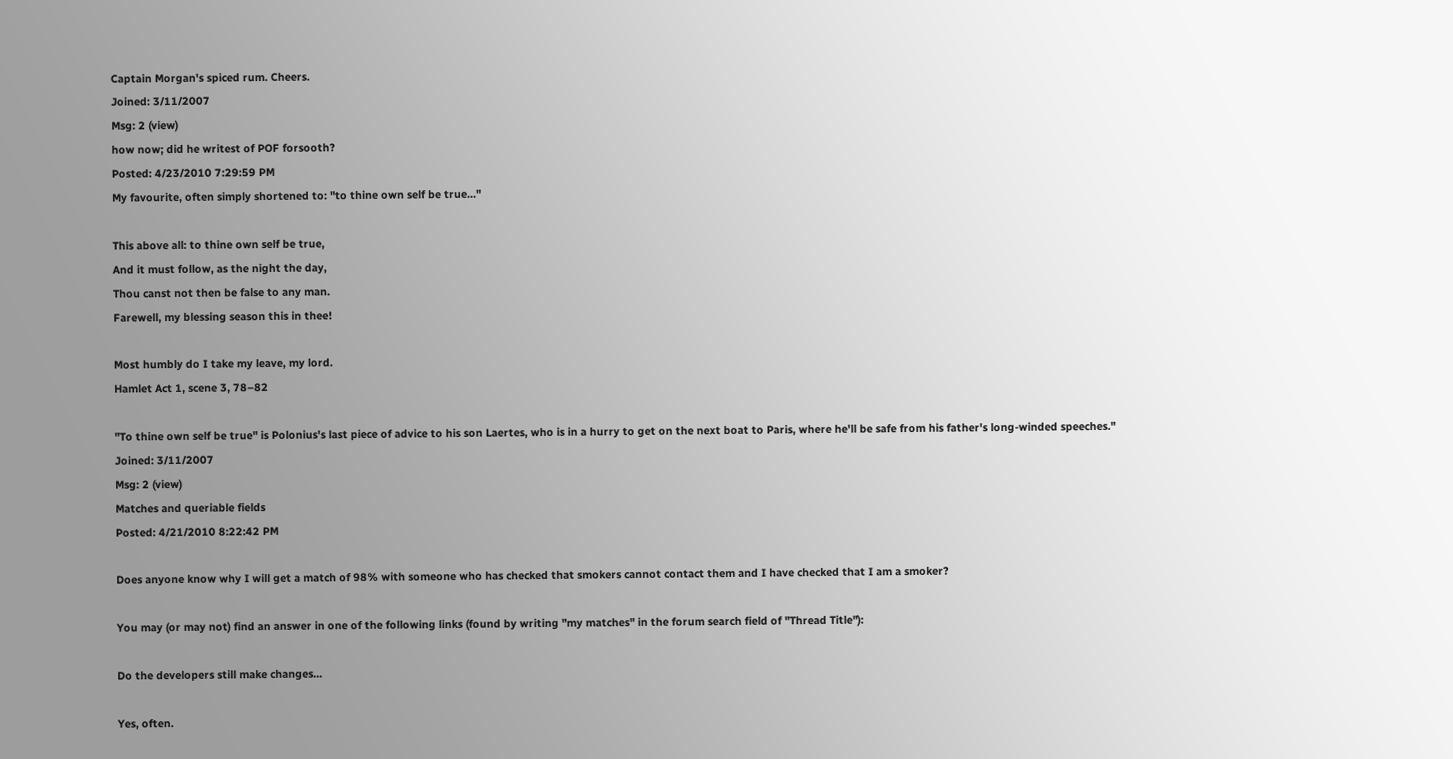Captain Morgan's spiced rum. Cheers.
Joined: 3/11/2007
Msg: 2 (view)
how now; did he writest of POF forsooth?
Posted: 4/23/2010 7:29:59 PM
My favourite, often simply shortened to: "to thine own self be true..."

This above all: to thine own self be true,
And it must follow, as the night the day,
Thou canst not then be false to any man.
Farewell, my blessing season this in thee!

Most humbly do I take my leave, my lord.
Hamlet Act 1, scene 3, 78–82

"To thine own self be true" is Polonius's last piece of advice to his son Laertes, who is in a hurry to get on the next boat to Paris, where he'll be safe from his father's long-winded speeches."
Joined: 3/11/2007
Msg: 2 (view)
Matches and queriable fields
Posted: 4/21/2010 8:22:42 PM

Does anyone know why I will get a match of 98% with someone who has checked that smokers cannot contact them and I have checked that I am a smoker?

You may (or may not) find an answer in one of the following links (found by writing "my matches" in the forum search field of "Thread Title"):

Do the developers still make changes...

Yes, often.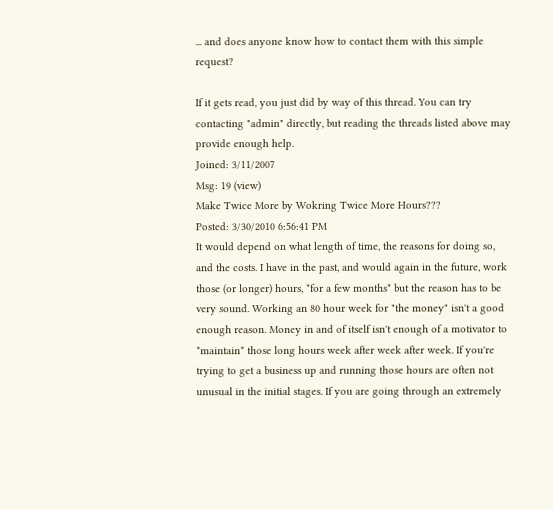... and does anyone know how to contact them with this simple request?

If it gets read, you just did by way of this thread. You can try contacting "admin" directly, but reading the threads listed above may provide enough help.
Joined: 3/11/2007
Msg: 19 (view)
Make Twice More by Wokring Twice More Hours???
Posted: 3/30/2010 6:56:41 PM
It would depend on what length of time, the reasons for doing so, and the costs. I have in the past, and would again in the future, work those (or longer) hours, *for a few months* but the reason has to be very sound. Working an 80 hour week for "the money" isn't a good enough reason. Money in and of itself isn't enough of a motivator to *maintain* those long hours week after week after week. If you're trying to get a business up and running those hours are often not unusual in the initial stages. If you are going through an extremely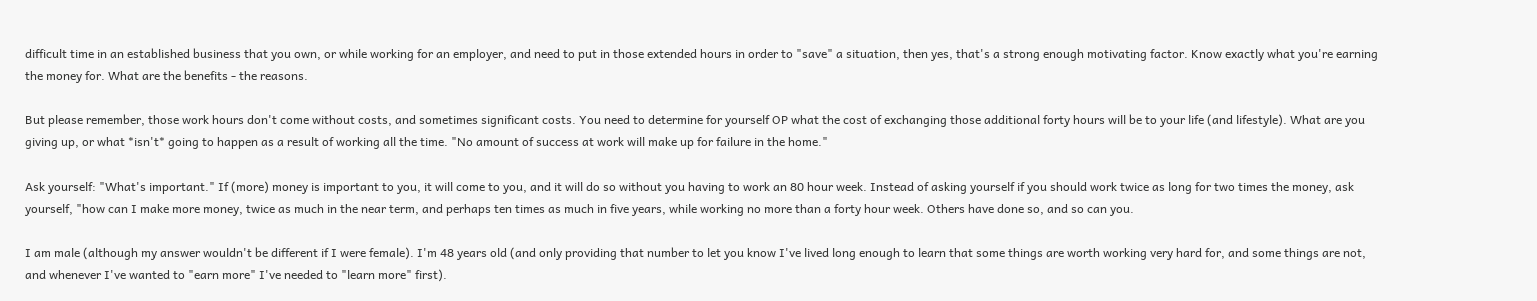difficult time in an established business that you own, or while working for an employer, and need to put in those extended hours in order to "save" a situation, then yes, that's a strong enough motivating factor. Know exactly what you're earning the money for. What are the benefits - the reasons.

But please remember, those work hours don't come without costs, and sometimes significant costs. You need to determine for yourself OP what the cost of exchanging those additional forty hours will be to your life (and lifestyle). What are you giving up, or what *isn't* going to happen as a result of working all the time. "No amount of success at work will make up for failure in the home."

Ask yourself: "What's important." If (more) money is important to you, it will come to you, and it will do so without you having to work an 80 hour week. Instead of asking yourself if you should work twice as long for two times the money, ask yourself, "how can I make more money, twice as much in the near term, and perhaps ten times as much in five years, while working no more than a forty hour week. Others have done so, and so can you.

I am male (although my answer wouldn't be different if I were female). I'm 48 years old (and only providing that number to let you know I've lived long enough to learn that some things are worth working very hard for, and some things are not, and whenever I've wanted to "earn more" I've needed to "learn more" first).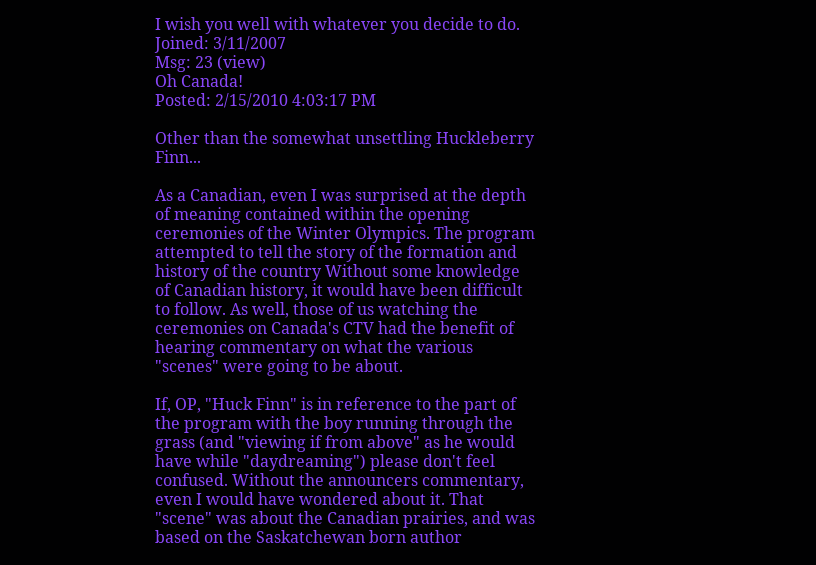I wish you well with whatever you decide to do.
Joined: 3/11/2007
Msg: 23 (view)
Oh Canada!
Posted: 2/15/2010 4:03:17 PM

Other than the somewhat unsettling Huckleberry Finn...

As a Canadian, even I was surprised at the depth of meaning contained within the opening ceremonies of the Winter Olympics. The program attempted to tell the story of the formation and history of the country Without some knowledge of Canadian history, it would have been difficult to follow. As well, those of us watching the ceremonies on Canada's CTV had the benefit of hearing commentary on what the various "scenes" were going to be about.

If, OP, "Huck Finn" is in reference to the part of the program with the boy running through the grass (and "viewing if from above" as he would have while "daydreaming") please don't feel confused. Without the announcers commentary, even I would have wondered about it. That "scene" was about the Canadian prairies, and was based on the Saskatchewan born author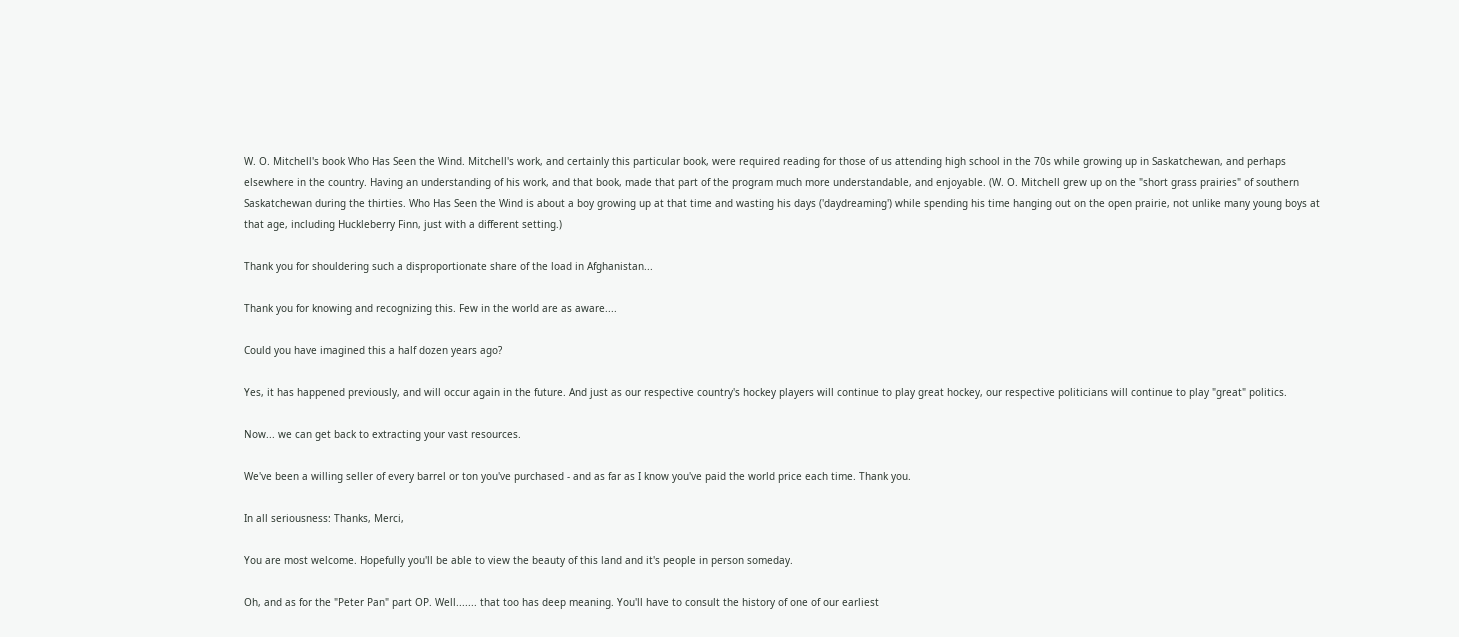W. O. Mitchell's book Who Has Seen the Wind. Mitchell's work, and certainly this particular book, were required reading for those of us attending high school in the 70s while growing up in Saskatchewan, and perhaps elsewhere in the country. Having an understanding of his work, and that book, made that part of the program much more understandable, and enjoyable. (W. O. Mitchell grew up on the "short grass prairies" of southern Saskatchewan during the thirties. Who Has Seen the Wind is about a boy growing up at that time and wasting his days ('daydreaming') while spending his time hanging out on the open prairie, not unlike many young boys at that age, including Huckleberry Finn, just with a different setting.)

Thank you for shouldering such a disproportionate share of the load in Afghanistan...

Thank you for knowing and recognizing this. Few in the world are as aware....

Could you have imagined this a half dozen years ago?

Yes, it has happened previously, and will occur again in the future. And just as our respective country's hockey players will continue to play great hockey, our respective politicians will continue to play "great" politics.

Now... we can get back to extracting your vast resources.

We've been a willing seller of every barrel or ton you've purchased - and as far as I know you've paid the world price each time. Thank you.

In all seriousness: Thanks, Merci,

You are most welcome. Hopefully you'll be able to view the beauty of this land and it's people in person someday.

Oh, and as for the "Peter Pan" part OP. Well....... that too has deep meaning. You'll have to consult the history of one of our earliest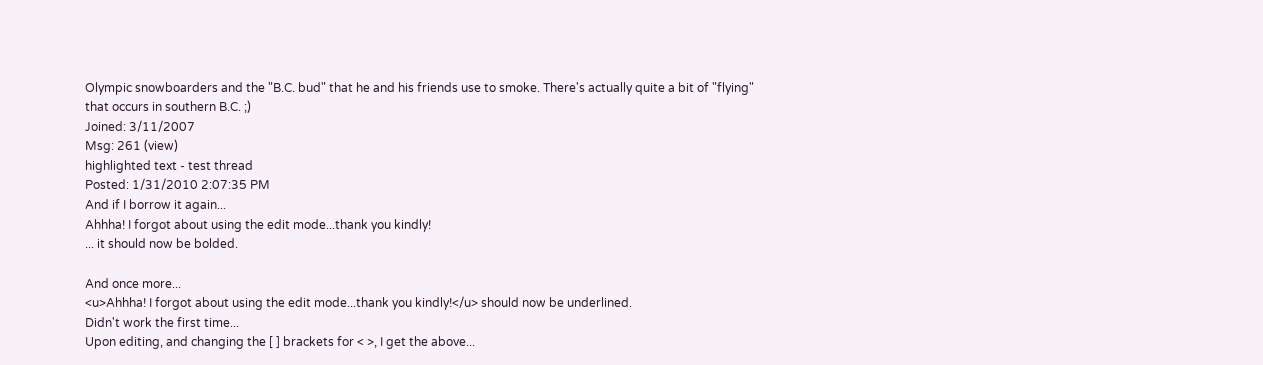Olympic snowboarders and the "B.C. bud" that he and his friends use to smoke. There's actually quite a bit of "flying" that occurs in southern B.C. ;)
Joined: 3/11/2007
Msg: 261 (view)
highlighted text - test thread
Posted: 1/31/2010 2:07:35 PM
And if I borrow it again...
Ahhha! I forgot about using the edit mode...thank you kindly!
... it should now be bolded.

And once more...
<u>Ahhha! I forgot about using the edit mode...thank you kindly!</u> should now be underlined.
Didn't work the first time...
Upon editing, and changing the [ ] brackets for < >, I get the above...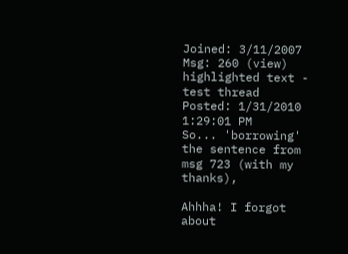Joined: 3/11/2007
Msg: 260 (view)
highlighted text - test thread
Posted: 1/31/2010 1:29:01 PM
So... 'borrowing' the sentence from msg 723 (with my thanks),

Ahhha! I forgot about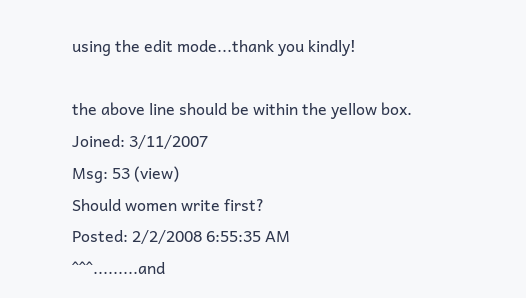using the edit mode...thank you kindly!

the above line should be within the yellow box.
Joined: 3/11/2007
Msg: 53 (view)
Should women write first?
Posted: 2/2/2008 6:55:35 AM
^^^.........and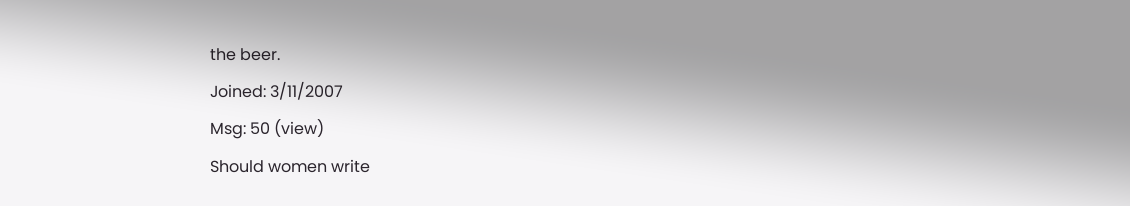the beer.
Joined: 3/11/2007
Msg: 50 (view)
Should women write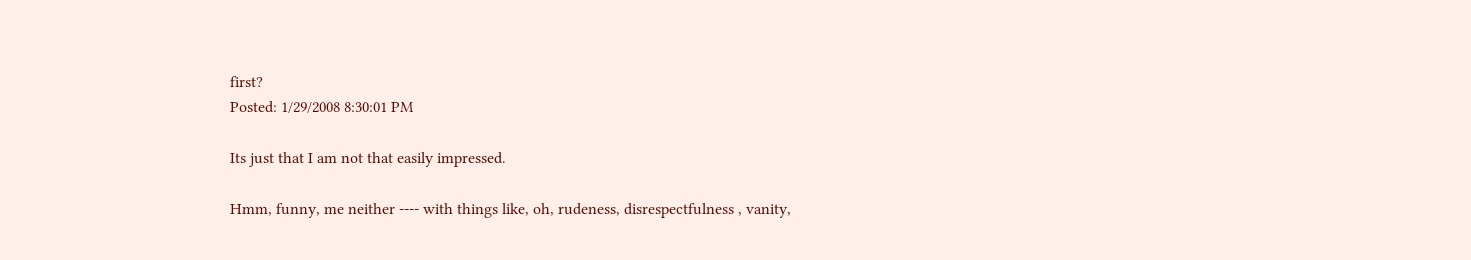first?
Posted: 1/29/2008 8:30:01 PM

Its just that I am not that easily impressed.

Hmm, funny, me neither ---- with things like, oh, rudeness, disrespectfulness , vanity,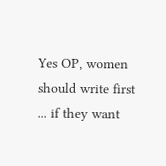Yes OP, women should write first ... if they want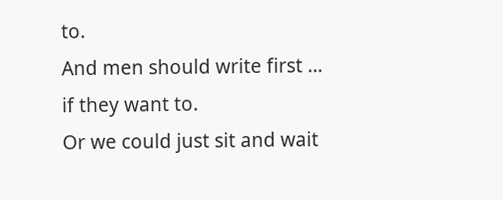to.
And men should write first ... if they want to.
Or we could just sit and wait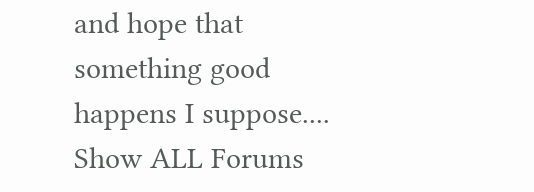and hope that something good happens I suppose....
Show ALL Forums